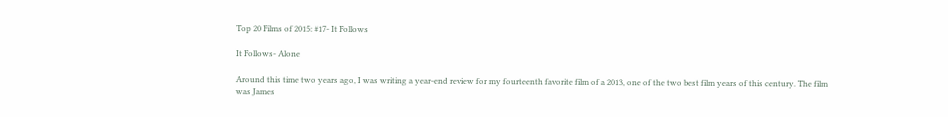Top 20 Films of 2015: #17- It Follows

It Follows- Alone

Around this time two years ago, I was writing a year-end review for my fourteenth favorite film of a 2013, one of the two best film years of this century. The film was James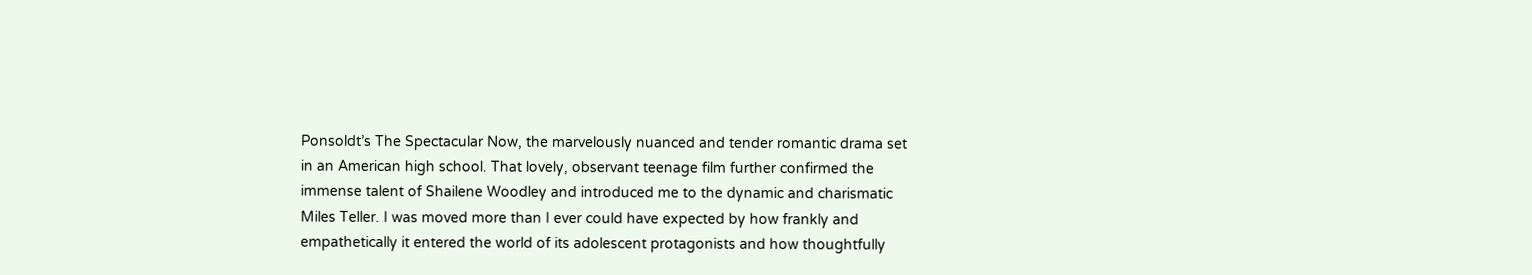Ponsoldt’s The Spectacular Now, the marvelously nuanced and tender romantic drama set in an American high school. That lovely, observant teenage film further confirmed the immense talent of Shailene Woodley and introduced me to the dynamic and charismatic Miles Teller. I was moved more than I ever could have expected by how frankly and empathetically it entered the world of its adolescent protagonists and how thoughtfully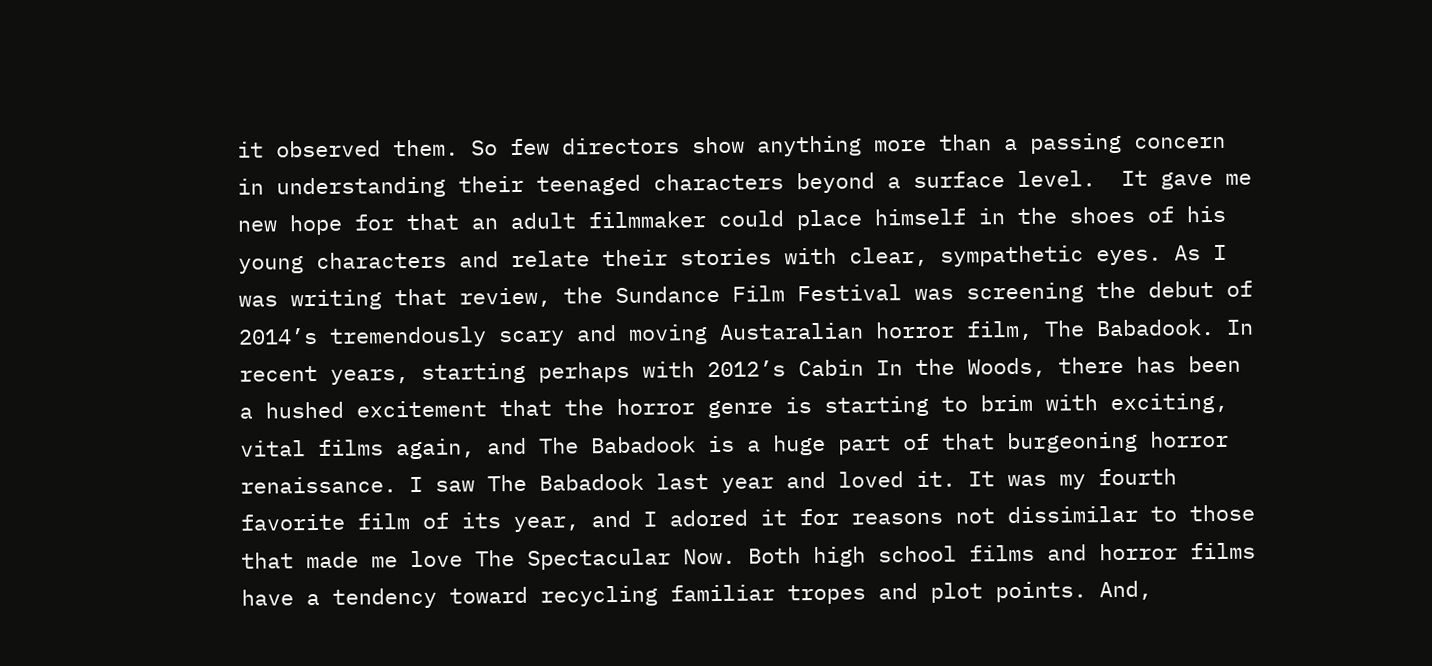it observed them. So few directors show anything more than a passing concern in understanding their teenaged characters beyond a surface level.  It gave me new hope for that an adult filmmaker could place himself in the shoes of his young characters and relate their stories with clear, sympathetic eyes. As I was writing that review, the Sundance Film Festival was screening the debut of 2014’s tremendously scary and moving Austaralian horror film, The Babadook. In recent years, starting perhaps with 2012’s Cabin In the Woods, there has been a hushed excitement that the horror genre is starting to brim with exciting, vital films again, and The Babadook is a huge part of that burgeoning horror renaissance. I saw The Babadook last year and loved it. It was my fourth favorite film of its year, and I adored it for reasons not dissimilar to those that made me love The Spectacular Now. Both high school films and horror films have a tendency toward recycling familiar tropes and plot points. And,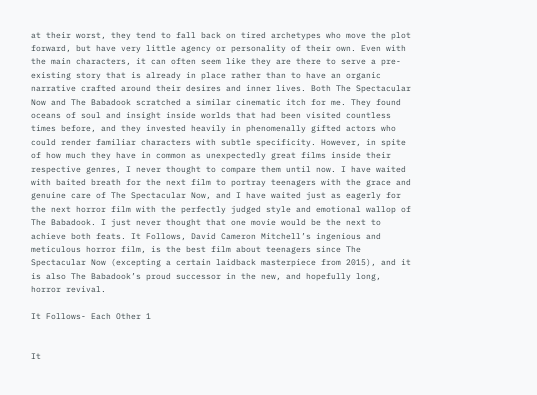at their worst, they tend to fall back on tired archetypes who move the plot forward, but have very little agency or personality of their own. Even with the main characters, it can often seem like they are there to serve a pre-existing story that is already in place rather than to have an organic narrative crafted around their desires and inner lives. Both The Spectacular Now and The Babadook scratched a similar cinematic itch for me. They found oceans of soul and insight inside worlds that had been visited countless times before, and they invested heavily in phenomenally gifted actors who could render familiar characters with subtle specificity. However, in spite of how much they have in common as unexpectedly great films inside their respective genres, I never thought to compare them until now. I have waited with baited breath for the next film to portray teenagers with the grace and genuine care of The Spectacular Now, and I have waited just as eagerly for the next horror film with the perfectly judged style and emotional wallop of The Babadook. I just never thought that one movie would be the next to achieve both feats. It Follows, David Cameron Mitchell’s ingenious and meticulous horror film, is the best film about teenagers since The Spectacular Now (excepting a certain laidback masterpiece from 2015), and it is also The Babadook’s proud successor in the new, and hopefully long, horror revival.

It Follows- Each Other 1


It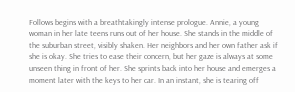Follows begins with a breathtakingly intense prologue. Annie, a young woman in her late teens runs out of her house. She stands in the middle of the suburban street, visibly shaken. Her neighbors and her own father ask if she is okay. She tries to ease their concern, but her gaze is always at some unseen thing in front of her. She sprints back into her house and emerges a moment later with the keys to her car. In an instant, she is tearing off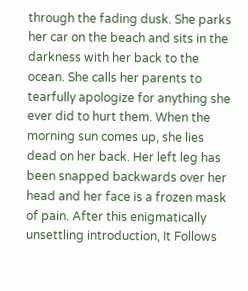through the fading dusk. She parks her car on the beach and sits in the darkness with her back to the ocean. She calls her parents to tearfully apologize for anything she ever did to hurt them. When the morning sun comes up, she lies dead on her back. Her left leg has been snapped backwards over her head and her face is a frozen mask of pain. After this enigmatically unsettling introduction, It Follows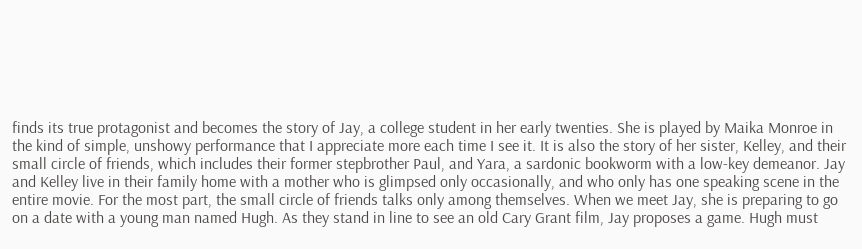finds its true protagonist and becomes the story of Jay, a college student in her early twenties. She is played by Maika Monroe in the kind of simple, unshowy performance that I appreciate more each time I see it. It is also the story of her sister, Kelley, and their small circle of friends, which includes their former stepbrother Paul, and Yara, a sardonic bookworm with a low-key demeanor. Jay and Kelley live in their family home with a mother who is glimpsed only occasionally, and who only has one speaking scene in the entire movie. For the most part, the small circle of friends talks only among themselves. When we meet Jay, she is preparing to go on a date with a young man named Hugh. As they stand in line to see an old Cary Grant film, Jay proposes a game. Hugh must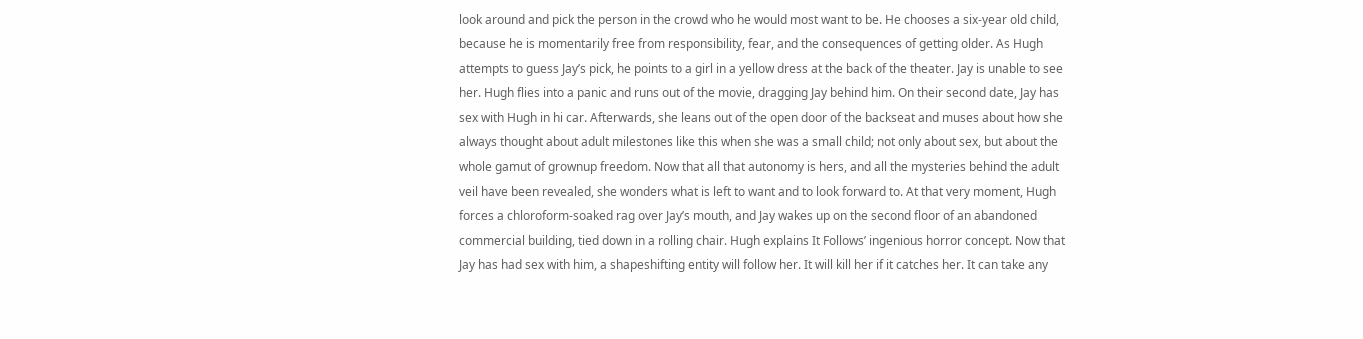look around and pick the person in the crowd who he would most want to be. He chooses a six-year old child, because he is momentarily free from responsibility, fear, and the consequences of getting older. As Hugh attempts to guess Jay’s pick, he points to a girl in a yellow dress at the back of the theater. Jay is unable to see her. Hugh flies into a panic and runs out of the movie, dragging Jay behind him. On their second date, Jay has sex with Hugh in hi car. Afterwards, she leans out of the open door of the backseat and muses about how she always thought about adult milestones like this when she was a small child; not only about sex, but about the whole gamut of grownup freedom. Now that all that autonomy is hers, and all the mysteries behind the adult veil have been revealed, she wonders what is left to want and to look forward to. At that very moment, Hugh forces a chloroform-soaked rag over Jay’s mouth, and Jay wakes up on the second floor of an abandoned commercial building, tied down in a rolling chair. Hugh explains It Follows’ ingenious horror concept. Now that Jay has had sex with him, a shapeshifting entity will follow her. It will kill her if it catches her. It can take any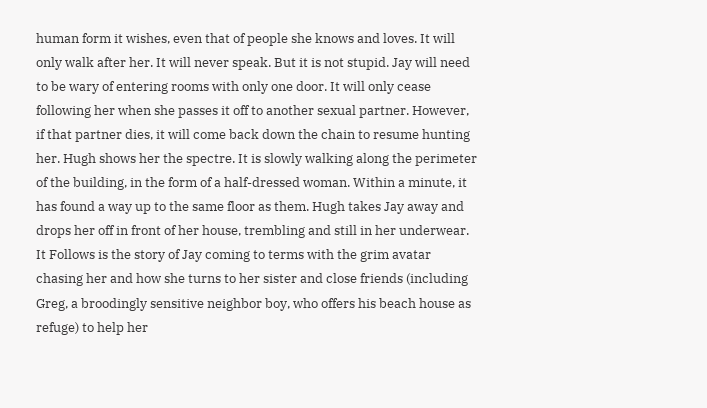human form it wishes, even that of people she knows and loves. It will only walk after her. It will never speak. But it is not stupid. Jay will need to be wary of entering rooms with only one door. It will only cease following her when she passes it off to another sexual partner. However, if that partner dies, it will come back down the chain to resume hunting her. Hugh shows her the spectre. It is slowly walking along the perimeter of the building, in the form of a half-dressed woman. Within a minute, it has found a way up to the same floor as them. Hugh takes Jay away and drops her off in front of her house, trembling and still in her underwear. It Follows is the story of Jay coming to terms with the grim avatar chasing her and how she turns to her sister and close friends (including Greg, a broodingly sensitive neighbor boy, who offers his beach house as refuge) to help her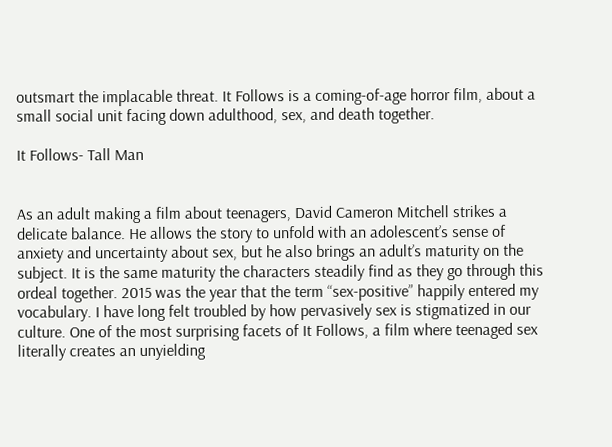outsmart the implacable threat. It Follows is a coming-of-age horror film, about a small social unit facing down adulthood, sex, and death together.

It Follows- Tall Man


As an adult making a film about teenagers, David Cameron Mitchell strikes a delicate balance. He allows the story to unfold with an adolescent’s sense of anxiety and uncertainty about sex, but he also brings an adult’s maturity on the subject. It is the same maturity the characters steadily find as they go through this ordeal together. 2015 was the year that the term “sex-positive” happily entered my vocabulary. I have long felt troubled by how pervasively sex is stigmatized in our culture. One of the most surprising facets of It Follows, a film where teenaged sex literally creates an unyielding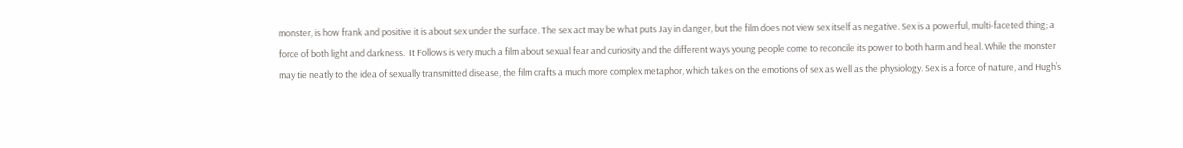monster, is how frank and positive it is about sex under the surface. The sex act may be what puts Jay in danger, but the film does not view sex itself as negative. Sex is a powerful, multi-faceted thing; a force of both light and darkness.  It Follows is very much a film about sexual fear and curiosity and the different ways young people come to reconcile its power to both harm and heal. While the monster may tie neatly to the idea of sexually transmitted disease, the film crafts a much more complex metaphor, which takes on the emotions of sex as well as the physiology. Sex is a force of nature, and Hugh’s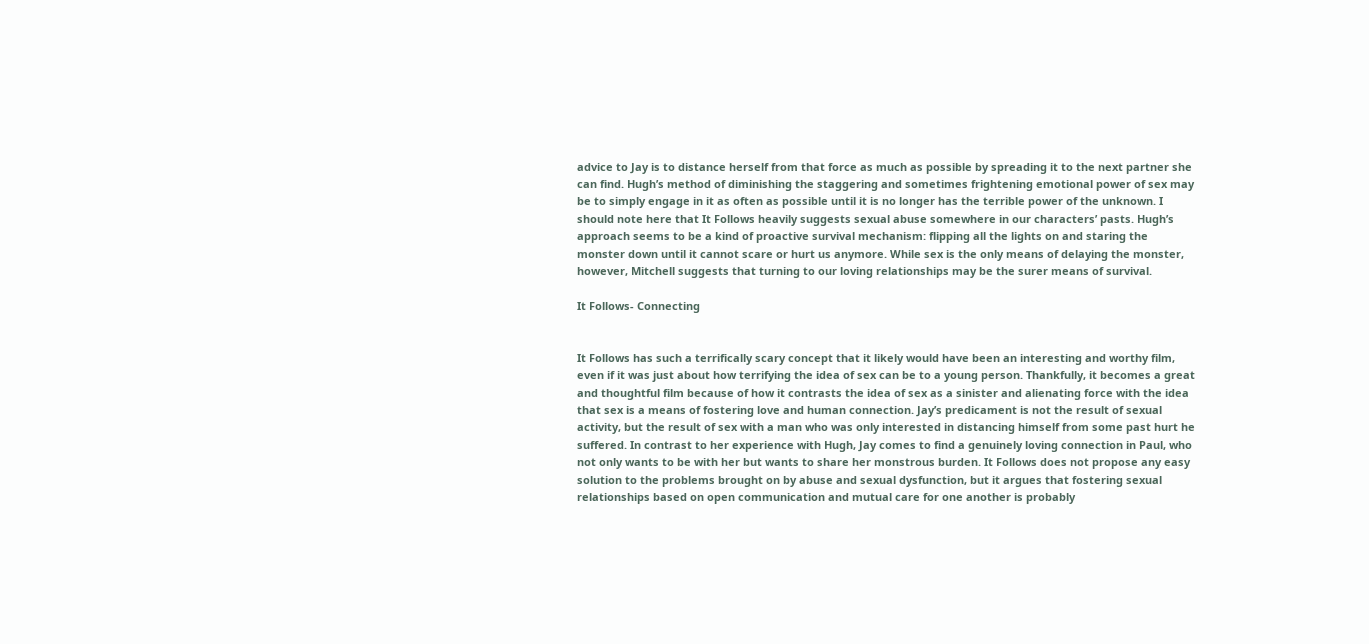advice to Jay is to distance herself from that force as much as possible by spreading it to the next partner she can find. Hugh’s method of diminishing the staggering and sometimes frightening emotional power of sex may be to simply engage in it as often as possible until it is no longer has the terrible power of the unknown. I should note here that It Follows heavily suggests sexual abuse somewhere in our characters’ pasts. Hugh’s approach seems to be a kind of proactive survival mechanism: flipping all the lights on and staring the monster down until it cannot scare or hurt us anymore. While sex is the only means of delaying the monster, however, Mitchell suggests that turning to our loving relationships may be the surer means of survival.

It Follows- Connecting


It Follows has such a terrifically scary concept that it likely would have been an interesting and worthy film, even if it was just about how terrifying the idea of sex can be to a young person. Thankfully, it becomes a great and thoughtful film because of how it contrasts the idea of sex as a sinister and alienating force with the idea that sex is a means of fostering love and human connection. Jay’s predicament is not the result of sexual activity, but the result of sex with a man who was only interested in distancing himself from some past hurt he suffered. In contrast to her experience with Hugh, Jay comes to find a genuinely loving connection in Paul, who not only wants to be with her but wants to share her monstrous burden. It Follows does not propose any easy solution to the problems brought on by abuse and sexual dysfunction, but it argues that fostering sexual relationships based on open communication and mutual care for one another is probably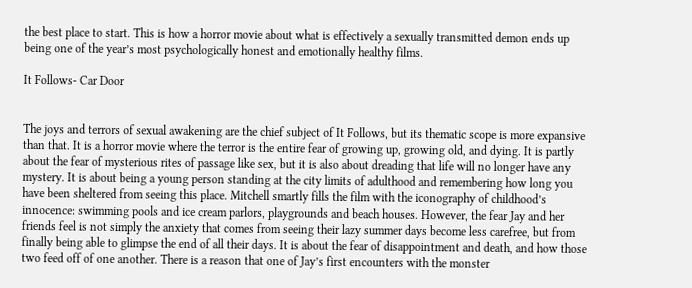the best place to start. This is how a horror movie about what is effectively a sexually transmitted demon ends up being one of the year’s most psychologically honest and emotionally healthy films.

It Follows- Car Door


The joys and terrors of sexual awakening are the chief subject of It Follows, but its thematic scope is more expansive than that. It is a horror movie where the terror is the entire fear of growing up, growing old, and dying. It is partly about the fear of mysterious rites of passage like sex, but it is also about dreading that life will no longer have any mystery. It is about being a young person standing at the city limits of adulthood and remembering how long you have been sheltered from seeing this place. Mitchell smartly fills the film with the iconography of childhood’s innocence: swimming pools and ice cream parlors, playgrounds and beach houses. However, the fear Jay and her friends feel is not simply the anxiety that comes from seeing their lazy summer days become less carefree, but from finally being able to glimpse the end of all their days. It is about the fear of disappointment and death, and how those two feed off of one another. There is a reason that one of Jay’s first encounters with the monster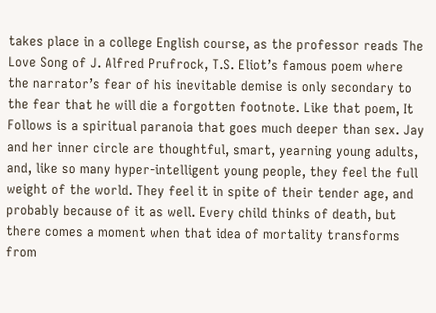takes place in a college English course, as the professor reads The Love Song of J. Alfred Prufrock, T.S. Eliot’s famous poem where the narrator’s fear of his inevitable demise is only secondary to the fear that he will die a forgotten footnote. Like that poem, It Follows is a spiritual paranoia that goes much deeper than sex. Jay and her inner circle are thoughtful, smart, yearning young adults, and, like so many hyper-intelligent young people, they feel the full weight of the world. They feel it in spite of their tender age, and probably because of it as well. Every child thinks of death, but there comes a moment when that idea of mortality transforms from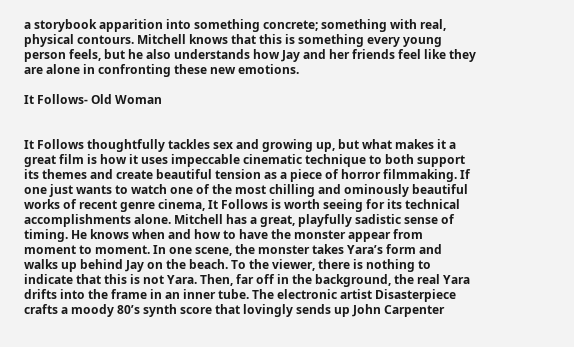a storybook apparition into something concrete; something with real, physical contours. Mitchell knows that this is something every young person feels, but he also understands how Jay and her friends feel like they are alone in confronting these new emotions.

It Follows- Old Woman


It Follows thoughtfully tackles sex and growing up, but what makes it a great film is how it uses impeccable cinematic technique to both support its themes and create beautiful tension as a piece of horror filmmaking. If one just wants to watch one of the most chilling and ominously beautiful works of recent genre cinema, It Follows is worth seeing for its technical accomplishments alone. Mitchell has a great, playfully sadistic sense of timing. He knows when and how to have the monster appear from moment to moment. In one scene, the monster takes Yara’s form and walks up behind Jay on the beach. To the viewer, there is nothing to indicate that this is not Yara. Then, far off in the background, the real Yara drifts into the frame in an inner tube. The electronic artist Disasterpiece crafts a moody 80’s synth score that lovingly sends up John Carpenter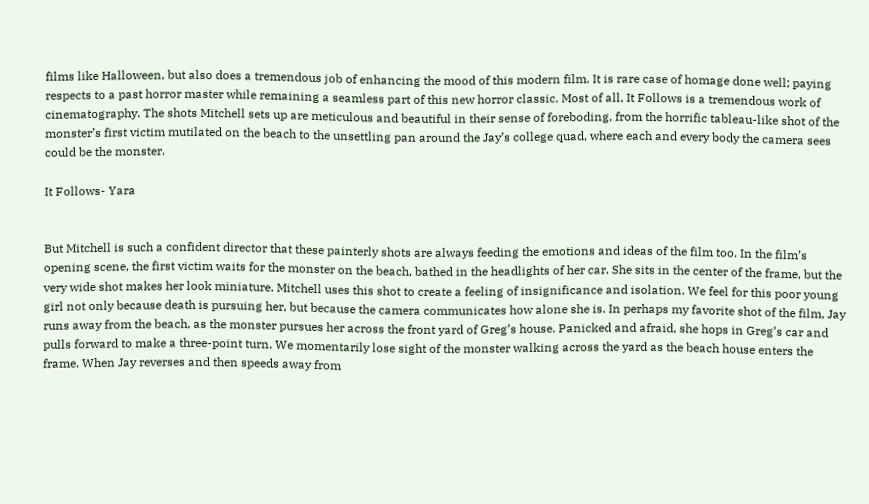films like Halloween, but also does a tremendous job of enhancing the mood of this modern film. It is rare case of homage done well; paying respects to a past horror master while remaining a seamless part of this new horror classic. Most of all, It Follows is a tremendous work of cinematography. The shots Mitchell sets up are meticulous and beautiful in their sense of foreboding, from the horrific tableau-like shot of the monster’s first victim mutilated on the beach to the unsettling pan around the Jay’s college quad, where each and every body the camera sees could be the monster.

It Follows- Yara


But Mitchell is such a confident director that these painterly shots are always feeding the emotions and ideas of the film too. In the film’s opening scene, the first victim waits for the monster on the beach, bathed in the headlights of her car. She sits in the center of the frame, but the very wide shot makes her look miniature. Mitchell uses this shot to create a feeling of insignificance and isolation. We feel for this poor young girl not only because death is pursuing her, but because the camera communicates how alone she is. In perhaps my favorite shot of the film, Jay runs away from the beach, as the monster pursues her across the front yard of Greg’s house. Panicked and afraid, she hops in Greg’s car and pulls forward to make a three-point turn. We momentarily lose sight of the monster walking across the yard as the beach house enters the frame. When Jay reverses and then speeds away from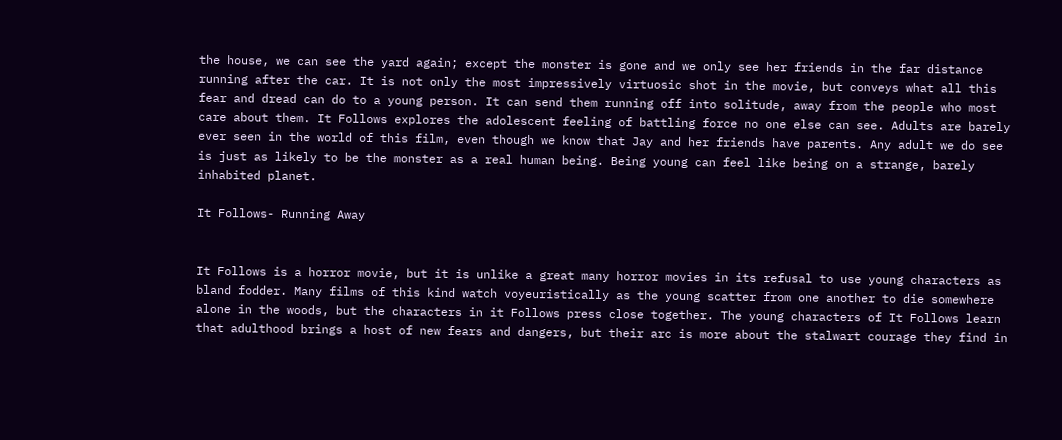the house, we can see the yard again; except the monster is gone and we only see her friends in the far distance running after the car. It is not only the most impressively virtuosic shot in the movie, but conveys what all this fear and dread can do to a young person. It can send them running off into solitude, away from the people who most care about them. It Follows explores the adolescent feeling of battling force no one else can see. Adults are barely ever seen in the world of this film, even though we know that Jay and her friends have parents. Any adult we do see is just as likely to be the monster as a real human being. Being young can feel like being on a strange, barely inhabited planet.

It Follows- Running Away


It Follows is a horror movie, but it is unlike a great many horror movies in its refusal to use young characters as bland fodder. Many films of this kind watch voyeuristically as the young scatter from one another to die somewhere alone in the woods, but the characters in it Follows press close together. The young characters of It Follows learn that adulthood brings a host of new fears and dangers, but their arc is more about the stalwart courage they find in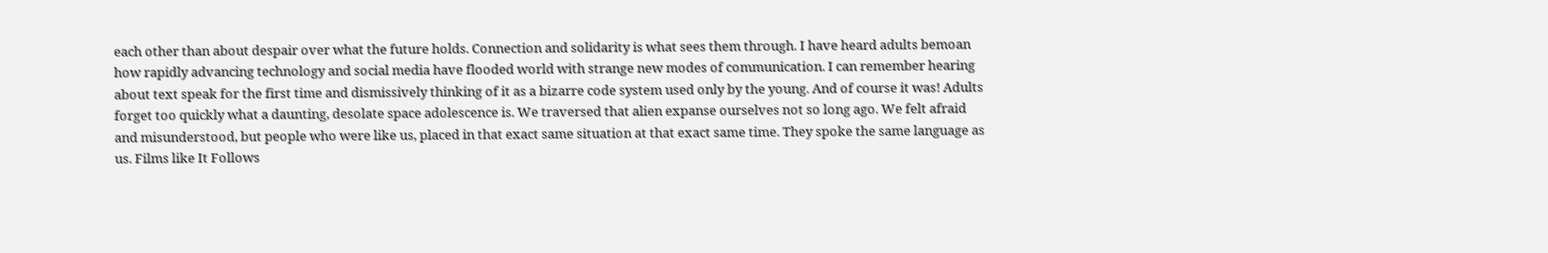each other than about despair over what the future holds. Connection and solidarity is what sees them through. I have heard adults bemoan how rapidly advancing technology and social media have flooded world with strange new modes of communication. I can remember hearing about text speak for the first time and dismissively thinking of it as a bizarre code system used only by the young. And of course it was! Adults forget too quickly what a daunting, desolate space adolescence is. We traversed that alien expanse ourselves not so long ago. We felt afraid and misunderstood, but people who were like us, placed in that exact same situation at that exact same time. They spoke the same language as us. Films like It Follows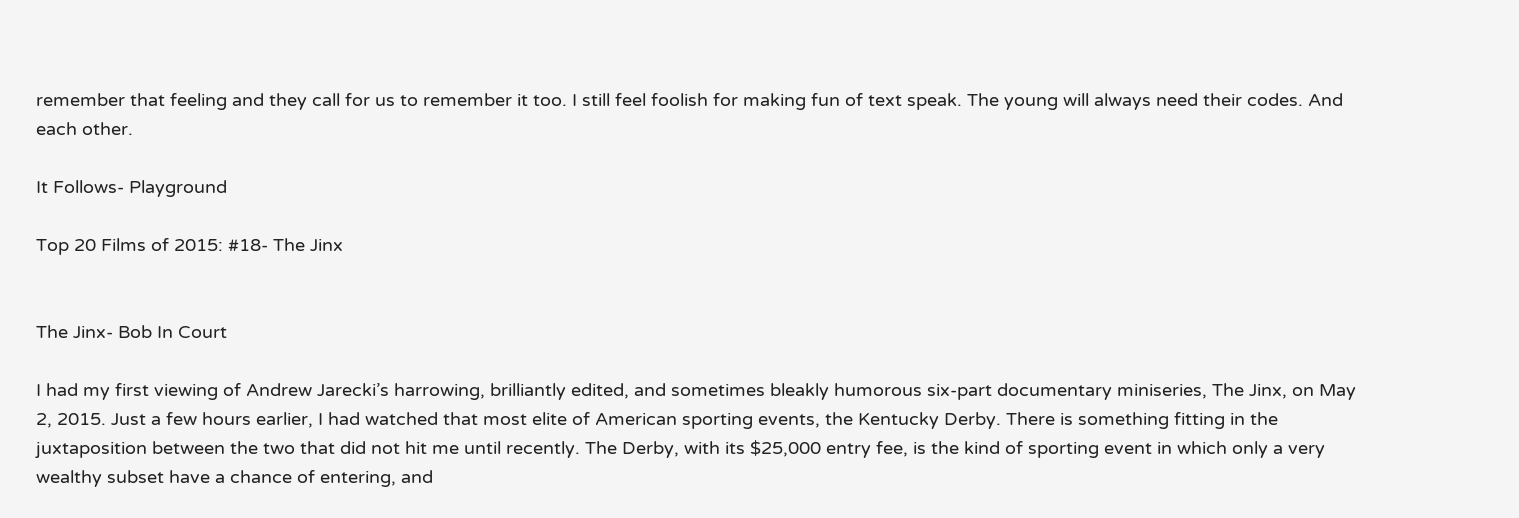remember that feeling and they call for us to remember it too. I still feel foolish for making fun of text speak. The young will always need their codes. And each other.

It Follows- Playground

Top 20 Films of 2015: #18- The Jinx


The Jinx- Bob In Court

I had my first viewing of Andrew Jarecki’s harrowing, brilliantly edited, and sometimes bleakly humorous six-part documentary miniseries, The Jinx, on May 2, 2015. Just a few hours earlier, I had watched that most elite of American sporting events, the Kentucky Derby. There is something fitting in the juxtaposition between the two that did not hit me until recently. The Derby, with its $25,000 entry fee, is the kind of sporting event in which only a very wealthy subset have a chance of entering, and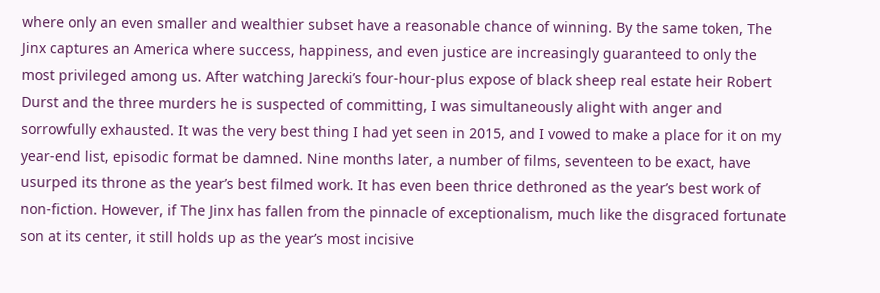where only an even smaller and wealthier subset have a reasonable chance of winning. By the same token, The Jinx captures an America where success, happiness, and even justice are increasingly guaranteed to only the most privileged among us. After watching Jarecki’s four-hour-plus expose of black sheep real estate heir Robert Durst and the three murders he is suspected of committing, I was simultaneously alight with anger and sorrowfully exhausted. It was the very best thing I had yet seen in 2015, and I vowed to make a place for it on my year-end list, episodic format be damned. Nine months later, a number of films, seventeen to be exact, have usurped its throne as the year’s best filmed work. It has even been thrice dethroned as the year’s best work of non-fiction. However, if The Jinx has fallen from the pinnacle of exceptionalism, much like the disgraced fortunate son at its center, it still holds up as the year’s most incisive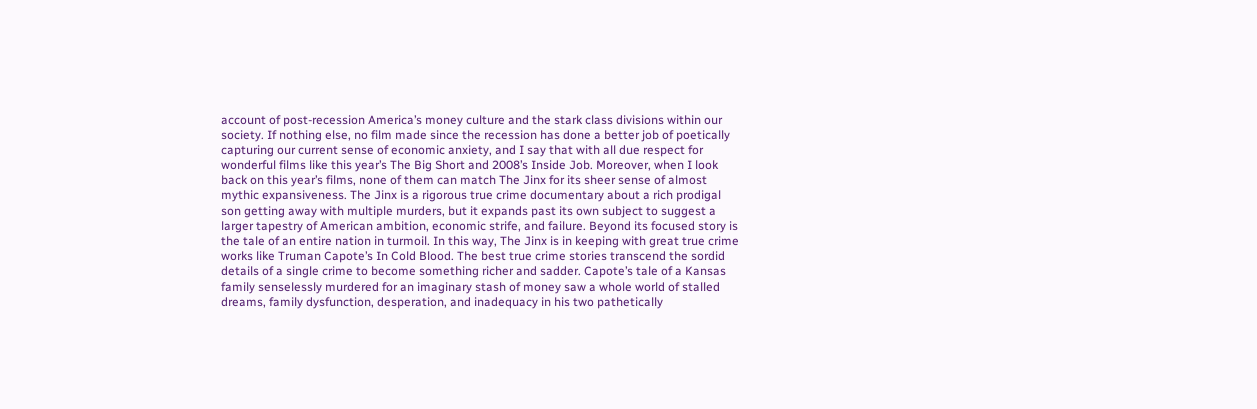account of post-recession America’s money culture and the stark class divisions within our society. If nothing else, no film made since the recession has done a better job of poetically capturing our current sense of economic anxiety, and I say that with all due respect for wonderful films like this year’s The Big Short and 2008’s Inside Job. Moreover, when I look back on this year’s films, none of them can match The Jinx for its sheer sense of almost mythic expansiveness. The Jinx is a rigorous true crime documentary about a rich prodigal son getting away with multiple murders, but it expands past its own subject to suggest a larger tapestry of American ambition, economic strife, and failure. Beyond its focused story is the tale of an entire nation in turmoil. In this way, The Jinx is in keeping with great true crime works like Truman Capote’s In Cold Blood. The best true crime stories transcend the sordid details of a single crime to become something richer and sadder. Capote’s tale of a Kansas family senselessly murdered for an imaginary stash of money saw a whole world of stalled dreams, family dysfunction, desperation, and inadequacy in his two pathetically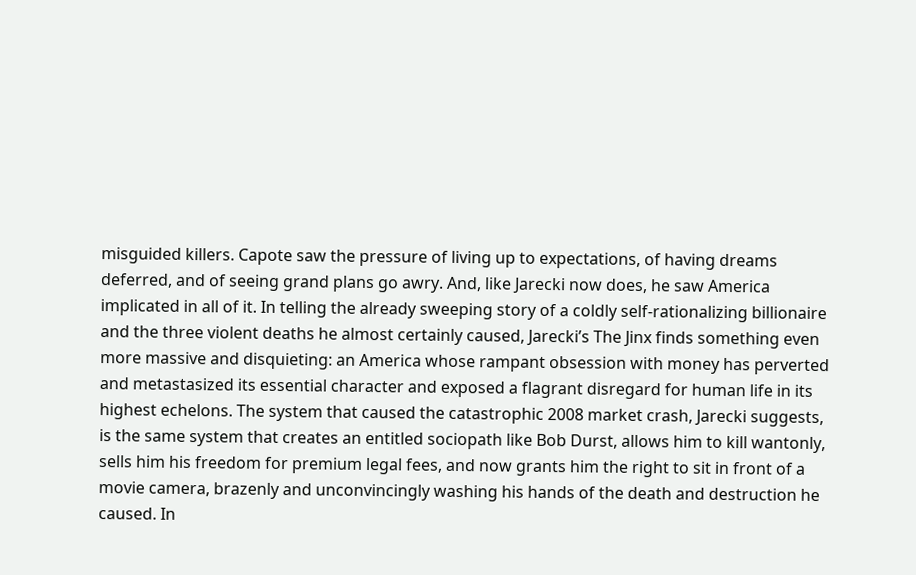misguided killers. Capote saw the pressure of living up to expectations, of having dreams deferred, and of seeing grand plans go awry. And, like Jarecki now does, he saw America implicated in all of it. In telling the already sweeping story of a coldly self-rationalizing billionaire and the three violent deaths he almost certainly caused, Jarecki’s The Jinx finds something even more massive and disquieting: an America whose rampant obsession with money has perverted and metastasized its essential character and exposed a flagrant disregard for human life in its highest echelons. The system that caused the catastrophic 2008 market crash, Jarecki suggests, is the same system that creates an entitled sociopath like Bob Durst, allows him to kill wantonly, sells him his freedom for premium legal fees, and now grants him the right to sit in front of a movie camera, brazenly and unconvincingly washing his hands of the death and destruction he caused. In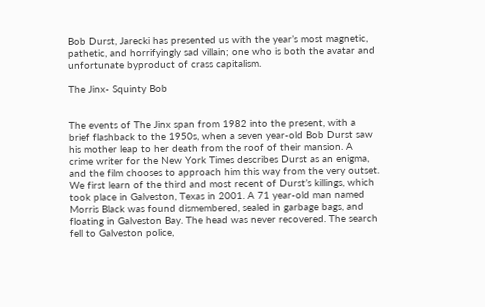Bob Durst, Jarecki has presented us with the year’s most magnetic, pathetic, and horrifyingly sad villain; one who is both the avatar and unfortunate byproduct of crass capitalism.

The Jinx- Squinty Bob


The events of The Jinx span from 1982 into the present, with a brief flashback to the 1950s, when a seven year-old Bob Durst saw his mother leap to her death from the roof of their mansion. A crime writer for the New York Times describes Durst as an enigma, and the film chooses to approach him this way from the very outset. We first learn of the third and most recent of Durst’s killings, which took place in Galveston, Texas in 2001. A 71 year-old man named Morris Black was found dismembered, sealed in garbage bags, and floating in Galveston Bay. The head was never recovered. The search fell to Galveston police,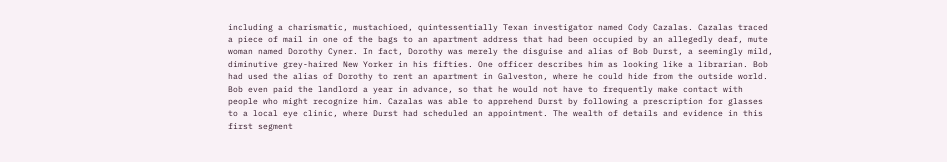including a charismatic, mustachioed, quintessentially Texan investigator named Cody Cazalas. Cazalas traced a piece of mail in one of the bags to an apartment address that had been occupied by an allegedly deaf, mute woman named Dorothy Cyner. In fact, Dorothy was merely the disguise and alias of Bob Durst, a seemingly mild, diminutive grey-haired New Yorker in his fifties. One officer describes him as looking like a librarian. Bob had used the alias of Dorothy to rent an apartment in Galveston, where he could hide from the outside world. Bob even paid the landlord a year in advance, so that he would not have to frequently make contact with people who might recognize him. Cazalas was able to apprehend Durst by following a prescription for glasses to a local eye clinic, where Durst had scheduled an appointment. The wealth of details and evidence in this first segment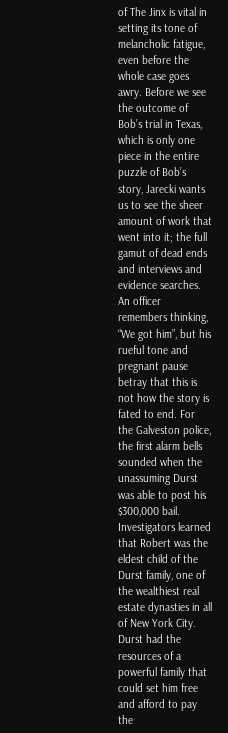of The Jinx is vital in setting its tone of melancholic fatigue, even before the whole case goes awry. Before we see the outcome of Bob’s trial in Texas, which is only one piece in the entire puzzle of Bob’s story, Jarecki wants us to see the sheer amount of work that went into it; the full gamut of dead ends and interviews and evidence searches. An officer remembers thinking, “We got him”, but his rueful tone and pregnant pause betray that this is not how the story is fated to end. For the Galveston police, the first alarm bells sounded when the unassuming Durst was able to post his $300,000 bail. Investigators learned that Robert was the eldest child of the Durst family, one of the wealthiest real estate dynasties in all of New York City. Durst had the resources of a powerful family that could set him free and afford to pay the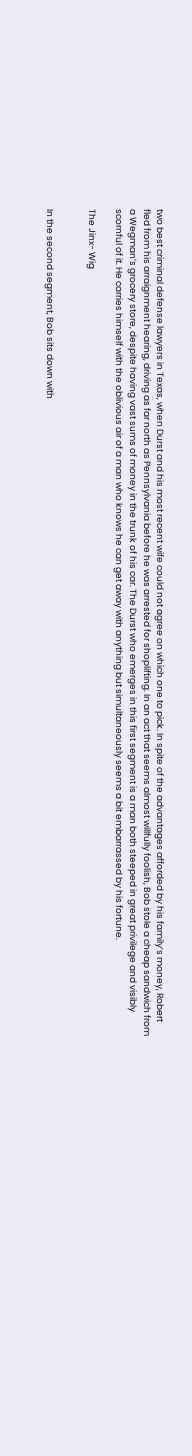two best criminal defense lawyers in Texas, when Durst and his most recent wife could not agree on which one to pick. In spite of the advantages afforded by his family’s money, Robert fled from his arraignment hearing, driving as far north as Pennsylvania before he was arrested for shoplifting. In an act that seems almost willfully foolish, Bob stole a cheap sandwich from a Wegman’s grocery store, despite having vast sums of money in the trunk of his car. The Durst who emerges in this first segment is a man both steeped in great privilege and visibly scornful of it. He carries himself with the oblivious air of a man who knows he can get away with anything but simultaneously seems a bit embarrassed by his fortune.

The Jinx- Wig


In the second segment, Bob sits down with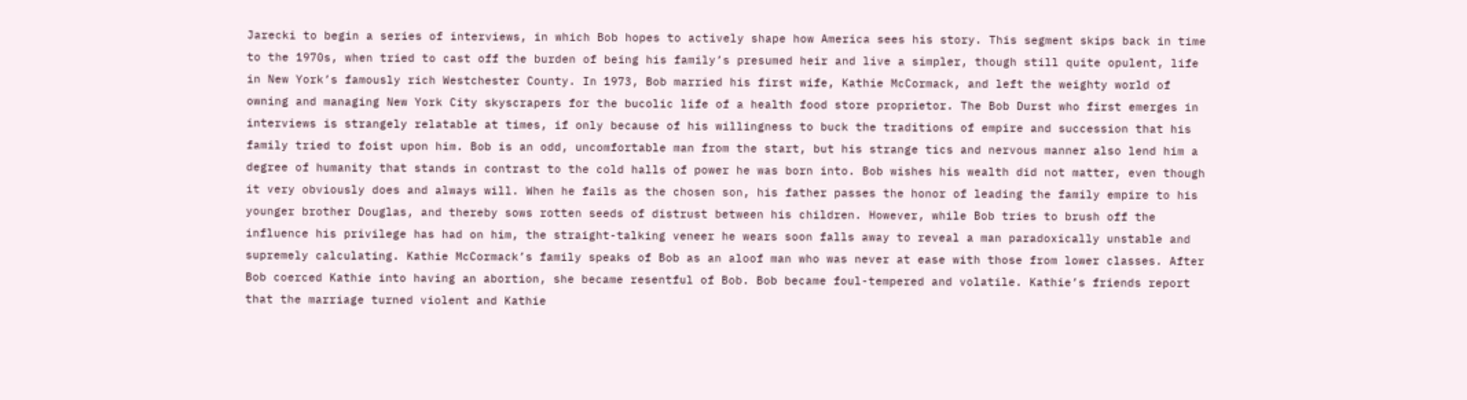Jarecki to begin a series of interviews, in which Bob hopes to actively shape how America sees his story. This segment skips back in time to the 1970s, when tried to cast off the burden of being his family’s presumed heir and live a simpler, though still quite opulent, life in New York’s famously rich Westchester County. In 1973, Bob married his first wife, Kathie McCormack, and left the weighty world of owning and managing New York City skyscrapers for the bucolic life of a health food store proprietor. The Bob Durst who first emerges in interviews is strangely relatable at times, if only because of his willingness to buck the traditions of empire and succession that his family tried to foist upon him. Bob is an odd, uncomfortable man from the start, but his strange tics and nervous manner also lend him a degree of humanity that stands in contrast to the cold halls of power he was born into. Bob wishes his wealth did not matter, even though it very obviously does and always will. When he fails as the chosen son, his father passes the honor of leading the family empire to his younger brother Douglas, and thereby sows rotten seeds of distrust between his children. However, while Bob tries to brush off the influence his privilege has had on him, the straight-talking veneer he wears soon falls away to reveal a man paradoxically unstable and supremely calculating. Kathie McCormack’s family speaks of Bob as an aloof man who was never at ease with those from lower classes. After Bob coerced Kathie into having an abortion, she became resentful of Bob. Bob became foul-tempered and volatile. Kathie’s friends report that the marriage turned violent and Kathie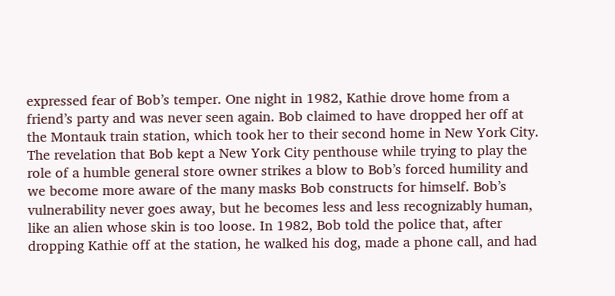expressed fear of Bob’s temper. One night in 1982, Kathie drove home from a friend’s party and was never seen again. Bob claimed to have dropped her off at the Montauk train station, which took her to their second home in New York City. The revelation that Bob kept a New York City penthouse while trying to play the role of a humble general store owner strikes a blow to Bob’s forced humility and we become more aware of the many masks Bob constructs for himself. Bob’s vulnerability never goes away, but he becomes less and less recognizably human, like an alien whose skin is too loose. In 1982, Bob told the police that, after dropping Kathie off at the station, he walked his dog, made a phone call, and had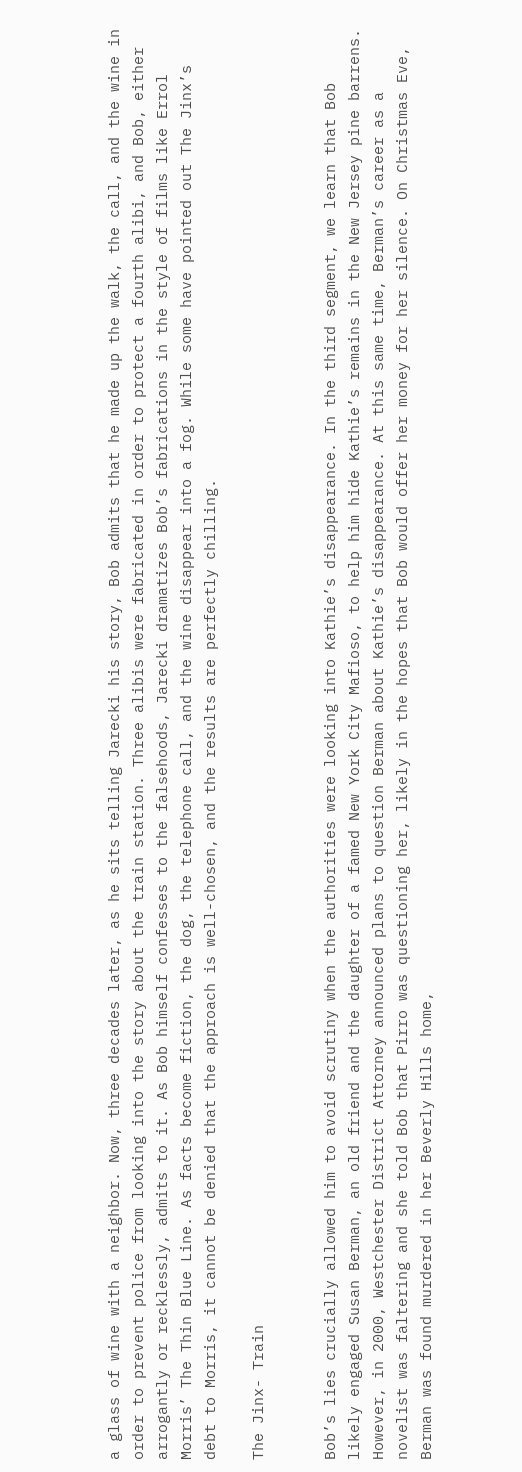a glass of wine with a neighbor. Now, three decades later, as he sits telling Jarecki his story, Bob admits that he made up the walk, the call, and the wine in order to prevent police from looking into the story about the train station. Three alibis were fabricated in order to protect a fourth alibi, and Bob, either arrogantly or recklessly, admits to it. As Bob himself confesses to the falsehoods, Jarecki dramatizes Bob’s fabrications in the style of films like Errol Morris’ The Thin Blue Line. As facts become fiction, the dog, the telephone call, and the wine disappear into a fog. While some have pointed out The Jinx’s debt to Morris, it cannot be denied that the approach is well-chosen, and the results are perfectly chilling.

The Jinx- Train


Bob’s lies crucially allowed him to avoid scrutiny when the authorities were looking into Kathie’s disappearance. In the third segment, we learn that Bob likely engaged Susan Berman, an old friend and the daughter of a famed New York City Mafioso, to help him hide Kathie’s remains in the New Jersey pine barrens. However, in 2000, Westchester District Attorney announced plans to question Berman about Kathie’s disappearance. At this same time, Berman’s career as a novelist was faltering and she told Bob that Pirro was questioning her, likely in the hopes that Bob would offer her money for her silence. On Christmas Eve, Berman was found murdered in her Beverly Hills home,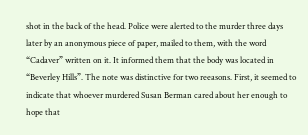shot in the back of the head. Police were alerted to the murder three days later by an anonymous piece of paper, mailed to them, with the word “Cadaver” written on it. It informed them that the body was located in “Beverley Hills”. The note was distinctive for two reeasons. First, it seemed to indicate that whoever murdered Susan Berman cared about her enough to hope that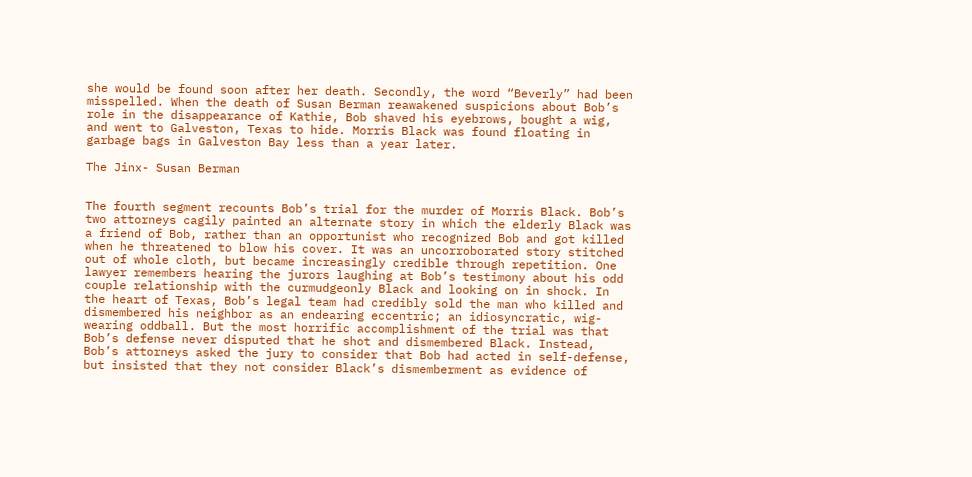she would be found soon after her death. Secondly, the word “Beverly” had been misspelled. When the death of Susan Berman reawakened suspicions about Bob’s role in the disappearance of Kathie, Bob shaved his eyebrows, bought a wig, and went to Galveston, Texas to hide. Morris Black was found floating in garbage bags in Galveston Bay less than a year later.

The Jinx- Susan Berman


The fourth segment recounts Bob’s trial for the murder of Morris Black. Bob’s two attorneys cagily painted an alternate story in which the elderly Black was a friend of Bob, rather than an opportunist who recognized Bob and got killed when he threatened to blow his cover. It was an uncorroborated story stitched out of whole cloth, but became increasingly credible through repetition. One lawyer remembers hearing the jurors laughing at Bob’s testimony about his odd couple relationship with the curmudgeonly Black and looking on in shock. In the heart of Texas, Bob’s legal team had credibly sold the man who killed and dismembered his neighbor as an endearing eccentric; an idiosyncratic, wig-wearing oddball. But the most horrific accomplishment of the trial was that Bob’s defense never disputed that he shot and dismembered Black. Instead, Bob’s attorneys asked the jury to consider that Bob had acted in self-defense, but insisted that they not consider Black’s dismemberment as evidence of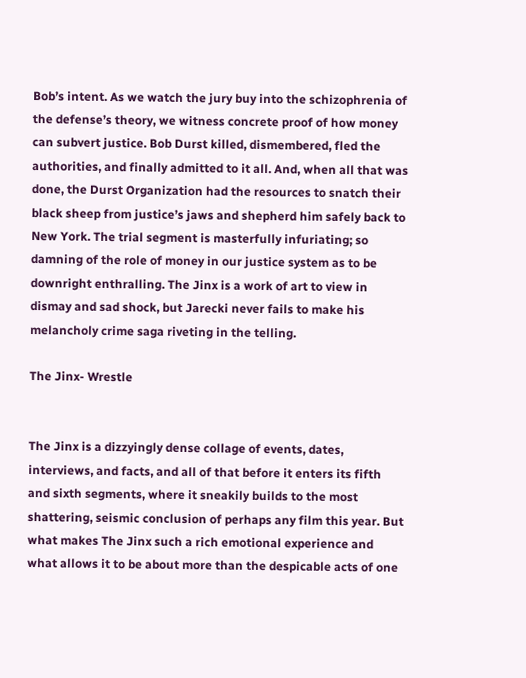Bob’s intent. As we watch the jury buy into the schizophrenia of the defense’s theory, we witness concrete proof of how money can subvert justice. Bob Durst killed, dismembered, fled the authorities, and finally admitted to it all. And, when all that was done, the Durst Organization had the resources to snatch their black sheep from justice’s jaws and shepherd him safely back to New York. The trial segment is masterfully infuriating; so damning of the role of money in our justice system as to be downright enthralling. The Jinx is a work of art to view in dismay and sad shock, but Jarecki never fails to make his melancholy crime saga riveting in the telling.

The Jinx- Wrestle


The Jinx is a dizzyingly dense collage of events, dates, interviews, and facts, and all of that before it enters its fifth and sixth segments, where it sneakily builds to the most shattering, seismic conclusion of perhaps any film this year. But what makes The Jinx such a rich emotional experience and what allows it to be about more than the despicable acts of one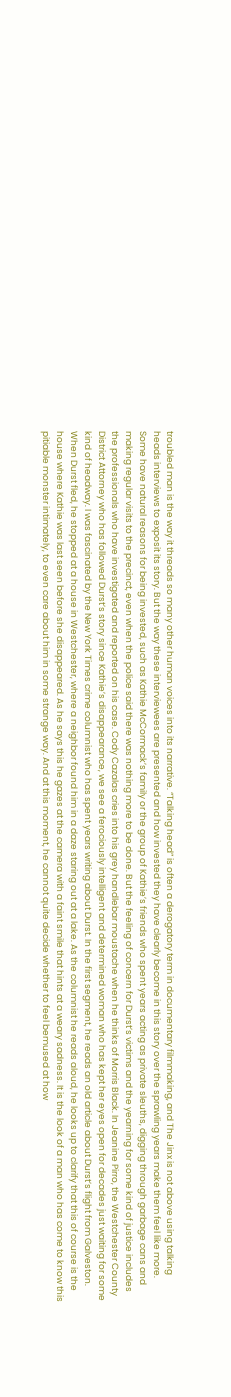troubled man is the way it threads so many other human voices into its narrative. “Talking head” is often a derogatory term in documentary filmmaking, and The Jinx is not above using talking heads interviews to exposit its story. But the way these interviewees are presented and how invested they have clearly become in this story over the sprawling years make them feel like more. Some have natural reasons for being invested, such as Kathie McCormack’s family or the group of Kathie’s friends who spent years acting as private sleuths, digging through garbage cans and making regular visits to the precinct, even when the police said there was nothing more to be done. But the feeling of concern for Durst’s victims and the yearning for some kind of justice includes the professionals who have investigated and reported on his case. Cody Cazalas cries into his grey handlebar moustache when he thinks of Morris Black. In Jeanine Pirro, the Westchester County District Attorney who has followed Durst’s story since Kathie’s disappearance, we see a ferociously intelligent and determined woman who has kept her eyes open for decades just waiting for some kind of headway. I was fascinated by the New York Times crime columnist who has spent years writing about Durst. In the first segment, he reads an old article about Durst’s flight from Galveston. When Durst fled, he stopped at a house in Westchester, where a neighbor found him in a daze staring out at a lake. As the columnist he reads aloud, he looks up to clarify that this of course is the house where Kathie was last seen before she disappeared. As he says this he gazes at the camera with a faint smile that hints at a weary sadness. It is the look of a man who has come to know this pitiable monster intimately, to even care about him in some strange way. And at this moment, he cannot quite decide whether to feel bemused at how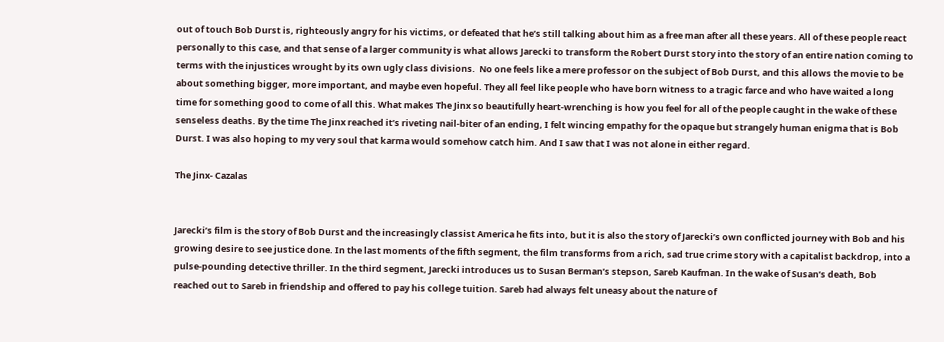out of touch Bob Durst is, righteously angry for his victims, or defeated that he’s still talking about him as a free man after all these years. All of these people react personally to this case, and that sense of a larger community is what allows Jarecki to transform the Robert Durst story into the story of an entire nation coming to terms with the injustices wrought by its own ugly class divisions.  No one feels like a mere professor on the subject of Bob Durst, and this allows the movie to be about something bigger, more important, and maybe even hopeful. They all feel like people who have born witness to a tragic farce and who have waited a long time for something good to come of all this. What makes The Jinx so beautifully heart-wrenching is how you feel for all of the people caught in the wake of these senseless deaths. By the time The Jinx reached it’s riveting nail-biter of an ending, I felt wincing empathy for the opaque but strangely human enigma that is Bob Durst. I was also hoping to my very soul that karma would somehow catch him. And I saw that I was not alone in either regard.

The Jinx- Cazalas


Jarecki’s film is the story of Bob Durst and the increasingly classist America he fits into, but it is also the story of Jarecki’s own conflicted journey with Bob and his growing desire to see justice done. In the last moments of the fifth segment, the film transforms from a rich, sad true crime story with a capitalist backdrop, into a pulse-pounding detective thriller. In the third segment, Jarecki introduces us to Susan Berman’s stepson, Sareb Kaufman. In the wake of Susan’s death, Bob reached out to Sareb in friendship and offered to pay his college tuition. Sareb had always felt uneasy about the nature of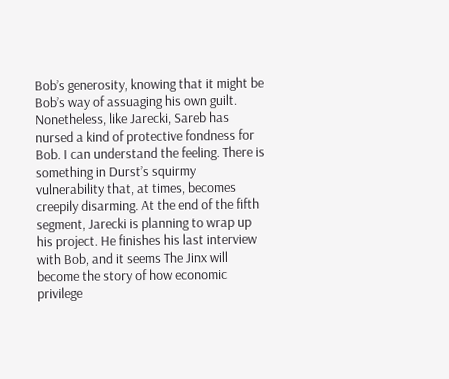Bob’s generosity, knowing that it might be Bob’s way of assuaging his own guilt. Nonetheless, like Jarecki, Sareb has nursed a kind of protective fondness for Bob. I can understand the feeling. There is something in Durst’s squirmy vulnerability that, at times, becomes creepily disarming. At the end of the fifth segment, Jarecki is planning to wrap up his project. He finishes his last interview with Bob, and it seems The Jinx will become the story of how economic privilege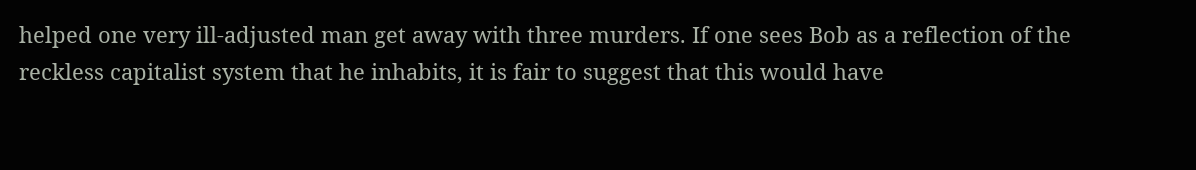helped one very ill-adjusted man get away with three murders. If one sees Bob as a reflection of the reckless capitalist system that he inhabits, it is fair to suggest that this would have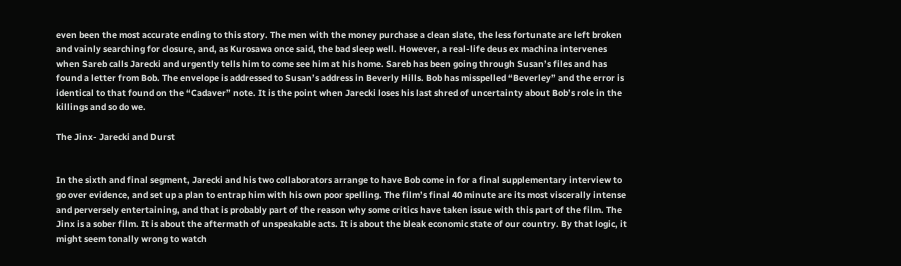even been the most accurate ending to this story. The men with the money purchase a clean slate, the less fortunate are left broken and vainly searching for closure, and, as Kurosawa once said, the bad sleep well. However, a real-life deus ex machina intervenes when Sareb calls Jarecki and urgently tells him to come see him at his home. Sareb has been going through Susan’s files and has found a letter from Bob. The envelope is addressed to Susan’s address in Beverly Hills. Bob has misspelled “Beverley” and the error is identical to that found on the “Cadaver” note. It is the point when Jarecki loses his last shred of uncertainty about Bob’s role in the killings and so do we.

The Jinx- Jarecki and Durst


In the sixth and final segment, Jarecki and his two collaborators arrange to have Bob come in for a final supplementary interview to go over evidence, and set up a plan to entrap him with his own poor spelling. The film’s final 40 minute are its most viscerally intense and perversely entertaining, and that is probably part of the reason why some critics have taken issue with this part of the film. The Jinx is a sober film. It is about the aftermath of unspeakable acts. It is about the bleak economic state of our country. By that logic, it might seem tonally wrong to watch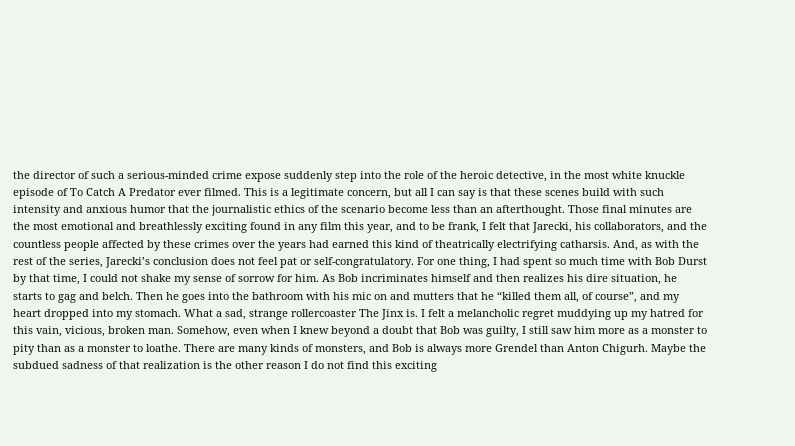the director of such a serious-minded crime expose suddenly step into the role of the heroic detective, in the most white knuckle episode of To Catch A Predator ever filmed. This is a legitimate concern, but all I can say is that these scenes build with such intensity and anxious humor that the journalistic ethics of the scenario become less than an afterthought. Those final minutes are the most emotional and breathlessly exciting found in any film this year, and to be frank, I felt that Jarecki, his collaborators, and the countless people affected by these crimes over the years had earned this kind of theatrically electrifying catharsis. And, as with the rest of the series, Jarecki’s conclusion does not feel pat or self-congratulatory. For one thing, I had spent so much time with Bob Durst by that time, I could not shake my sense of sorrow for him. As Bob incriminates himself and then realizes his dire situation, he starts to gag and belch. Then he goes into the bathroom with his mic on and mutters that he “killed them all, of course”, and my heart dropped into my stomach. What a sad, strange rollercoaster The Jinx is. I felt a melancholic regret muddying up my hatred for this vain, vicious, broken man. Somehow, even when I knew beyond a doubt that Bob was guilty, I still saw him more as a monster to pity than as a monster to loathe. There are many kinds of monsters, and Bob is always more Grendel than Anton Chigurh. Maybe the subdued sadness of that realization is the other reason I do not find this exciting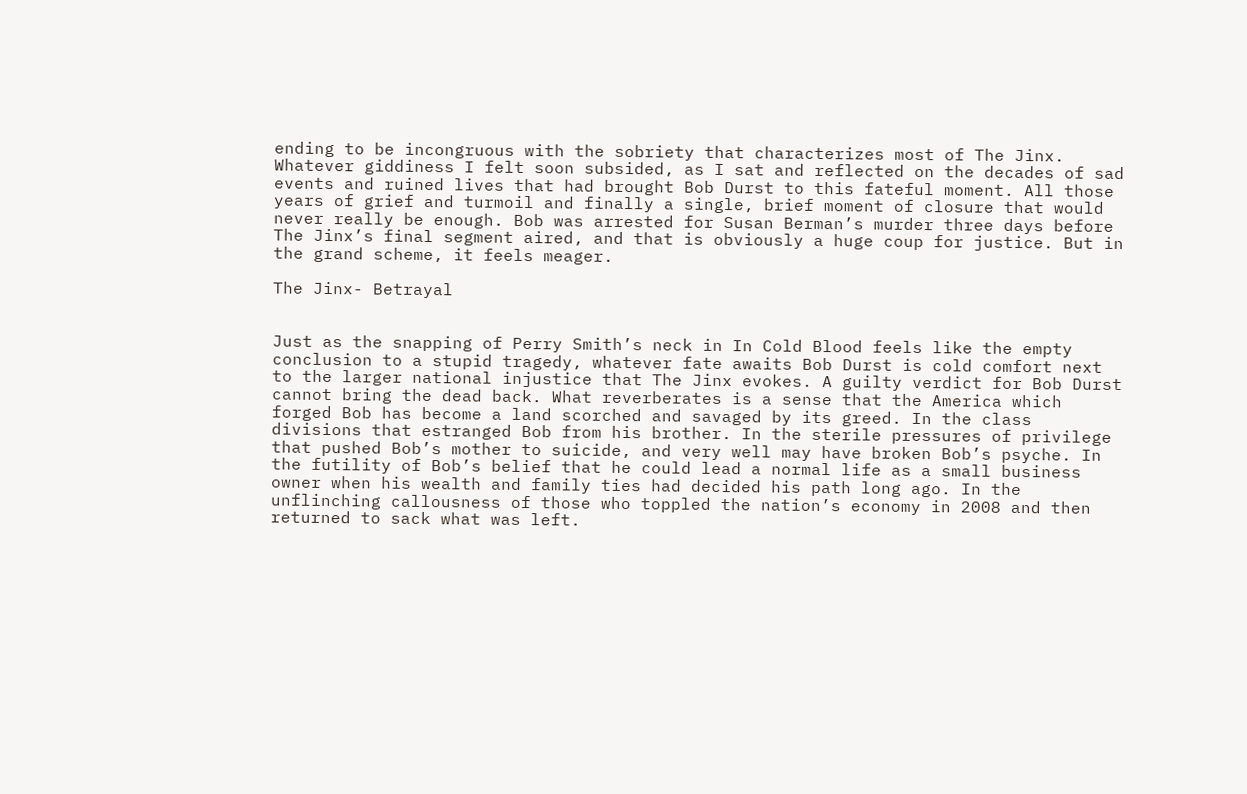ending to be incongruous with the sobriety that characterizes most of The Jinx. Whatever giddiness I felt soon subsided, as I sat and reflected on the decades of sad events and ruined lives that had brought Bob Durst to this fateful moment. All those years of grief and turmoil and finally a single, brief moment of closure that would never really be enough. Bob was arrested for Susan Berman’s murder three days before The Jinx’s final segment aired, and that is obviously a huge coup for justice. But in the grand scheme, it feels meager.

The Jinx- Betrayal


Just as the snapping of Perry Smith’s neck in In Cold Blood feels like the empty conclusion to a stupid tragedy, whatever fate awaits Bob Durst is cold comfort next to the larger national injustice that The Jinx evokes. A guilty verdict for Bob Durst cannot bring the dead back. What reverberates is a sense that the America which forged Bob has become a land scorched and savaged by its greed. In the class divisions that estranged Bob from his brother. In the sterile pressures of privilege that pushed Bob’s mother to suicide, and very well may have broken Bob’s psyche. In the futility of Bob’s belief that he could lead a normal life as a small business owner when his wealth and family ties had decided his path long ago. In the unflinching callousness of those who toppled the nation’s economy in 2008 and then returned to sack what was left.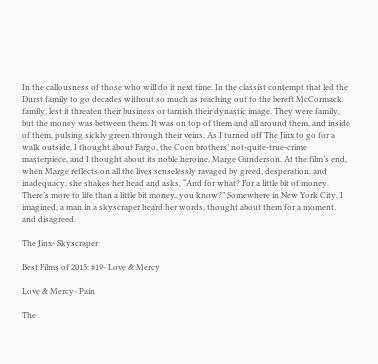In the callousness of those who will do it next time. In the classist contempt that led the Durst family to go decades without so much as reaching out to the bereft McCormack family, lest it threaten their business or tarnish their dynastic image. They were family, but the money was between them. It was on top of them and all around them, and inside of them, pulsing sickly green through their veins. As I turned off The Jinx to go for a walk outside, I thought about Fargo, the Coen brothers’ not-quite-true-crime masterpiece, and I thought about its noble heroine, Marge Gunderson. At the film’s end, when Marge reflects on all the lives senselessly ravaged by greed, desperation, and inadequacy, she shakes her head and asks, “And for what? For a little bit of money. There’s more to life than a little bit money, you know?” Somewhere in New York City, I imagined, a man in a skyscraper heard her words, thought about them for a moment, and disagreed.

The Jinx- Skyscraper

Best Films of 2015: #19- Love & Mercy

Love & Mercy- Pain

The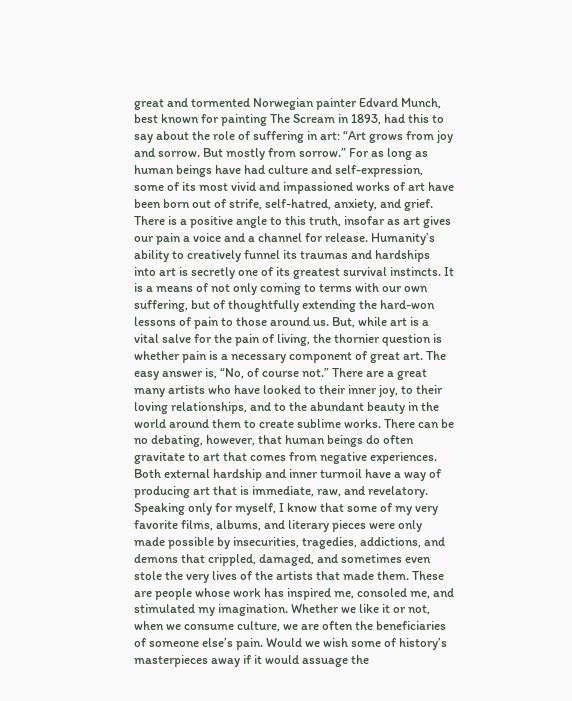great and tormented Norwegian painter Edvard Munch, best known for painting The Scream in 1893, had this to say about the role of suffering in art: “Art grows from joy and sorrow. But mostly from sorrow.” For as long as human beings have had culture and self-expression, some of its most vivid and impassioned works of art have been born out of strife, self-hatred, anxiety, and grief. There is a positive angle to this truth, insofar as art gives our pain a voice and a channel for release. Humanity’s ability to creatively funnel its traumas and hardships into art is secretly one of its greatest survival instincts. It is a means of not only coming to terms with our own suffering, but of thoughtfully extending the hard-won lessons of pain to those around us. But, while art is a vital salve for the pain of living, the thornier question is whether pain is a necessary component of great art. The easy answer is, “No, of course not.” There are a great many artists who have looked to their inner joy, to their loving relationships, and to the abundant beauty in the world around them to create sublime works. There can be no debating, however, that human beings do often gravitate to art that comes from negative experiences. Both external hardship and inner turmoil have a way of producing art that is immediate, raw, and revelatory. Speaking only for myself, I know that some of my very favorite films, albums, and literary pieces were only made possible by insecurities, tragedies, addictions, and demons that crippled, damaged, and sometimes even stole the very lives of the artists that made them. These are people whose work has inspired me, consoled me, and stimulated my imagination. Whether we like it or not, when we consume culture, we are often the beneficiaries of someone else’s pain. Would we wish some of history’s masterpieces away if it would assuage the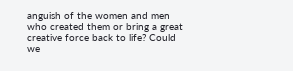anguish of the women and men who created them or bring a great creative force back to life? Could we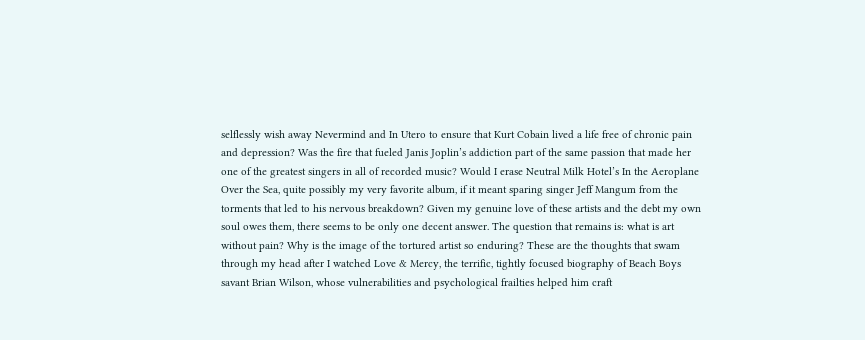selflessly wish away Nevermind and In Utero to ensure that Kurt Cobain lived a life free of chronic pain and depression? Was the fire that fueled Janis Joplin’s addiction part of the same passion that made her one of the greatest singers in all of recorded music? Would I erase Neutral Milk Hotel’s In the Aeroplane Over the Sea, quite possibly my very favorite album, if it meant sparing singer Jeff Mangum from the torments that led to his nervous breakdown? Given my genuine love of these artists and the debt my own soul owes them, there seems to be only one decent answer. The question that remains is: what is art without pain? Why is the image of the tortured artist so enduring? These are the thoughts that swam through my head after I watched Love & Mercy, the terrific, tightly focused biography of Beach Boys savant Brian Wilson, whose vulnerabilities and psychological frailties helped him craft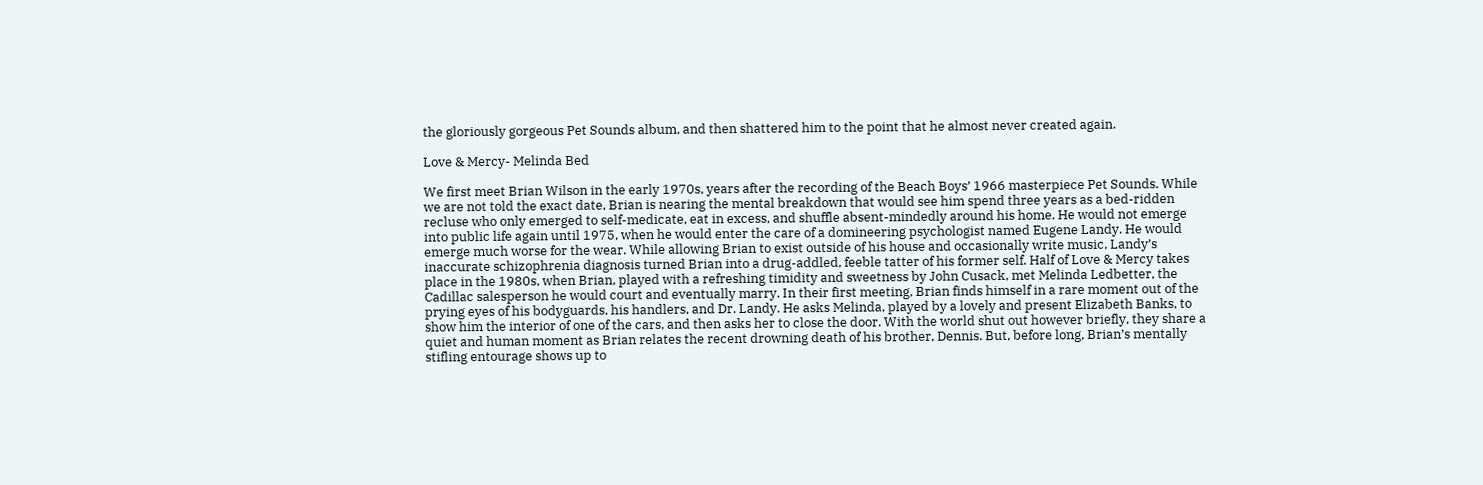the gloriously gorgeous Pet Sounds album, and then shattered him to the point that he almost never created again.

Love & Mercy- Melinda Bed

We first meet Brian Wilson in the early 1970s, years after the recording of the Beach Boys’ 1966 masterpiece Pet Sounds. While we are not told the exact date, Brian is nearing the mental breakdown that would see him spend three years as a bed-ridden recluse who only emerged to self-medicate, eat in excess, and shuffle absent-mindedly around his home. He would not emerge into public life again until 1975, when he would enter the care of a domineering psychologist named Eugene Landy. He would emerge much worse for the wear. While allowing Brian to exist outside of his house and occasionally write music, Landy’s inaccurate schizophrenia diagnosis turned Brian into a drug-addled, feeble tatter of his former self. Half of Love & Mercy takes place in the 1980s, when Brian, played with a refreshing timidity and sweetness by John Cusack, met Melinda Ledbetter, the Cadillac salesperson he would court and eventually marry. In their first meeting, Brian finds himself in a rare moment out of the prying eyes of his bodyguards, his handlers, and Dr. Landy. He asks Melinda, played by a lovely and present Elizabeth Banks, to show him the interior of one of the cars, and then asks her to close the door. With the world shut out however briefly, they share a quiet and human moment as Brian relates the recent drowning death of his brother, Dennis. But, before long, Brian’s mentally stifling entourage shows up to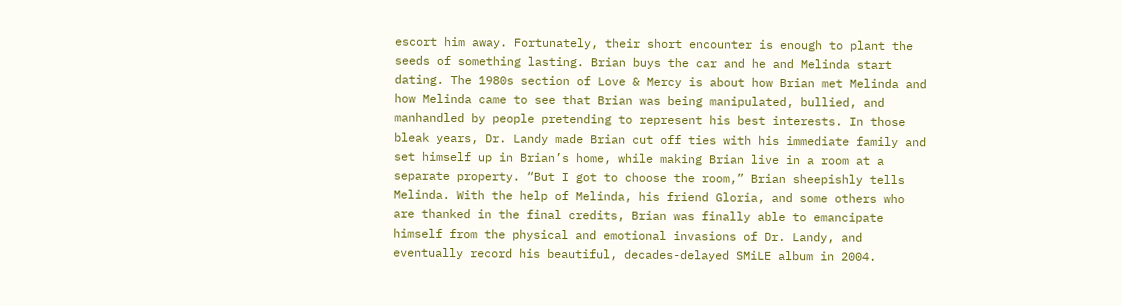escort him away. Fortunately, their short encounter is enough to plant the seeds of something lasting. Brian buys the car and he and Melinda start dating. The 1980s section of Love & Mercy is about how Brian met Melinda and how Melinda came to see that Brian was being manipulated, bullied, and manhandled by people pretending to represent his best interests. In those bleak years, Dr. Landy made Brian cut off ties with his immediate family and set himself up in Brian’s home, while making Brian live in a room at a separate property. “But I got to choose the room,” Brian sheepishly tells Melinda. With the help of Melinda, his friend Gloria, and some others who are thanked in the final credits, Brian was finally able to emancipate himself from the physical and emotional invasions of Dr. Landy, and eventually record his beautiful, decades-delayed SMiLE album in 2004.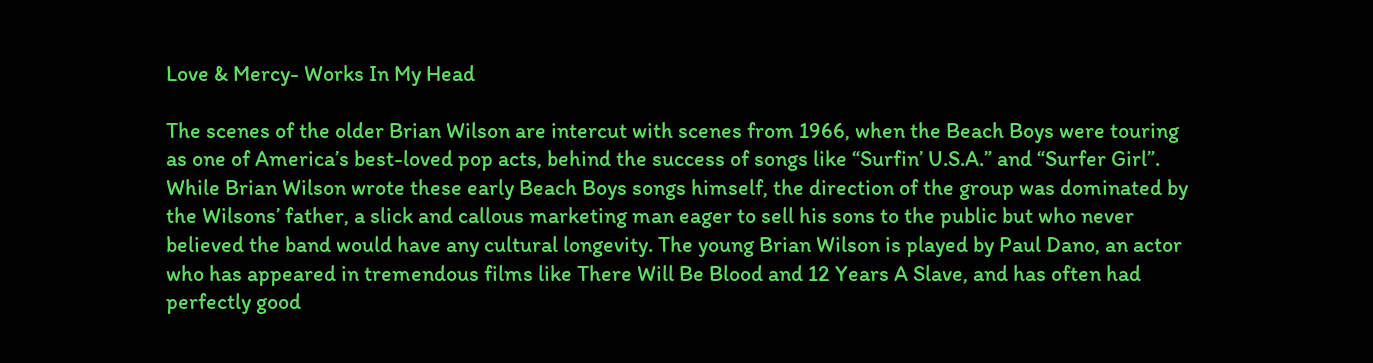Love & Mercy- Works In My Head

The scenes of the older Brian Wilson are intercut with scenes from 1966, when the Beach Boys were touring as one of America’s best-loved pop acts, behind the success of songs like “Surfin’ U.S.A.” and “Surfer Girl”. While Brian Wilson wrote these early Beach Boys songs himself, the direction of the group was dominated by the Wilsons’ father, a slick and callous marketing man eager to sell his sons to the public but who never believed the band would have any cultural longevity. The young Brian Wilson is played by Paul Dano, an actor who has appeared in tremendous films like There Will Be Blood and 12 Years A Slave, and has often had perfectly good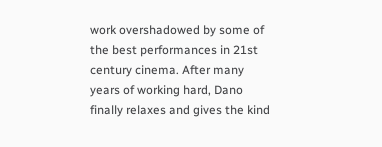work overshadowed by some of the best performances in 21st century cinema. After many years of working hard, Dano finally relaxes and gives the kind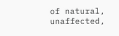of natural, unaffected,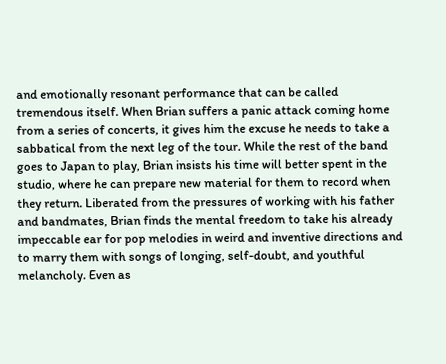and emotionally resonant performance that can be called tremendous itself. When Brian suffers a panic attack coming home from a series of concerts, it gives him the excuse he needs to take a sabbatical from the next leg of the tour. While the rest of the band goes to Japan to play, Brian insists his time will better spent in the studio, where he can prepare new material for them to record when they return. Liberated from the pressures of working with his father and bandmates, Brian finds the mental freedom to take his already impeccable ear for pop melodies in weird and inventive directions and to marry them with songs of longing, self-doubt, and youthful melancholy. Even as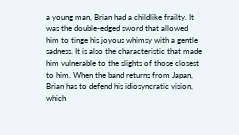a young man, Brian had a childlike frailty. It was the double-edged sword that allowed him to tinge his joyous whimsy with a gentle sadness. It is also the characteristic that made him vulnerable to the slights of those closest to him. When the band returns from Japan, Brian has to defend his idiosyncratic vision, which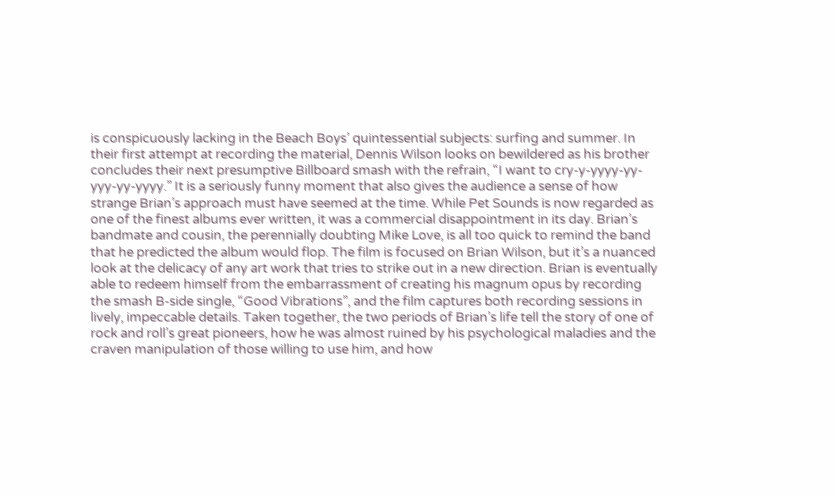is conspicuously lacking in the Beach Boys’ quintessential subjects: surfing and summer. In their first attempt at recording the material, Dennis Wilson looks on bewildered as his brother concludes their next presumptive Billboard smash with the refrain, “I want to cry-y-yyyy-yy-yyy-yy-yyyy.” It is a seriously funny moment that also gives the audience a sense of how strange Brian’s approach must have seemed at the time. While Pet Sounds is now regarded as one of the finest albums ever written, it was a commercial disappointment in its day. Brian’s bandmate and cousin, the perennially doubting Mike Love, is all too quick to remind the band that he predicted the album would flop. The film is focused on Brian Wilson, but it’s a nuanced look at the delicacy of any art work that tries to strike out in a new direction. Brian is eventually able to redeem himself from the embarrassment of creating his magnum opus by recording the smash B-side single, “Good Vibrations”, and the film captures both recording sessions in lively, impeccable details. Taken together, the two periods of Brian’s life tell the story of one of rock and roll’s great pioneers, how he was almost ruined by his psychological maladies and the craven manipulation of those willing to use him, and how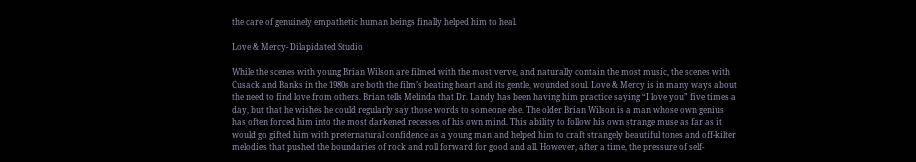the care of genuinely empathetic human beings finally helped him to heal.

Love & Mercy- Dilapidated Studio

While the scenes with young Brian Wilson are filmed with the most verve, and naturally contain the most music, the scenes with Cusack and Banks in the 1980s are both the film’s beating heart and its gentle, wounded soul. Love & Mercy is in many ways about the need to find love from others. Brian tells Melinda that Dr. Landy has been having him practice saying “I love you” five times a day, but that he wishes he could regularly say those words to someone else. The older Brian Wilson is a man whose own genius has often forced him into the most darkened recesses of his own mind. This ability to follow his own strange muse as far as it would go gifted him with preternatural confidence as a young man and helped him to craft strangely beautiful tones and off-kilter melodies that pushed the boundaries of rock and roll forward for good and all. However, after a time, the pressure of self-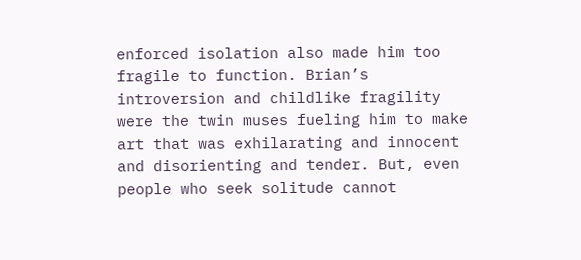enforced isolation also made him too fragile to function. Brian’s introversion and childlike fragility were the twin muses fueling him to make art that was exhilarating and innocent and disorienting and tender. But, even people who seek solitude cannot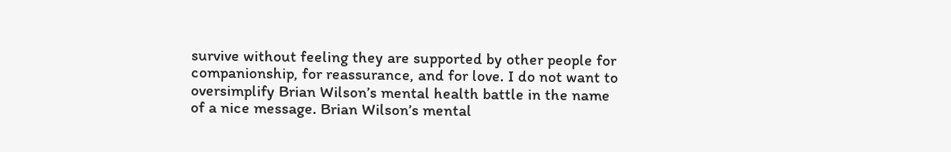survive without feeling they are supported by other people for companionship, for reassurance, and for love. I do not want to oversimplify Brian Wilson’s mental health battle in the name of a nice message. Brian Wilson’s mental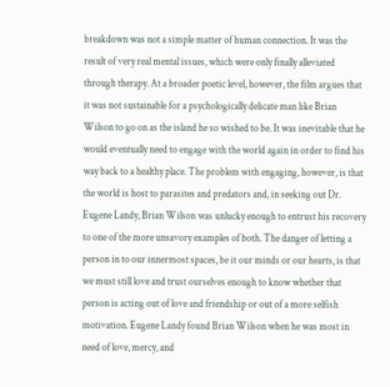breakdown was not a simple matter of human connection. It was the result of very real mental issues, which were only finally alleviated through therapy. At a broader poetic level, however, the film argues that it was not sustainable for a psychologically delicate man like Brian Wilson to go on as the island he so wished to be. It was inevitable that he would eventually need to engage with the world again in order to find his way back to a healthy place. The problem with engaging, however, is that the world is host to parasites and predators and, in seeking out Dr. Eugene Landy, Brian Wilson was unlucky enough to entrust his recovery to one of the more unsavory examples of both. The danger of letting a person in to our innermost spaces, be it our minds or our hearts, is that we must still love and trust ourselves enough to know whether that person is acting out of love and friendship or out of a more selfish motivation. Eugene Landy found Brian Wilson when he was most in need of love, mercy, and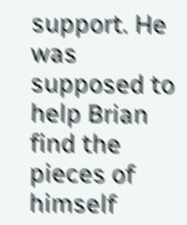support. He was supposed to help Brian find the pieces of himself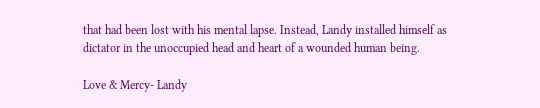that had been lost with his mental lapse. Instead, Landy installed himself as dictator in the unoccupied head and heart of a wounded human being.

Love & Mercy- Landy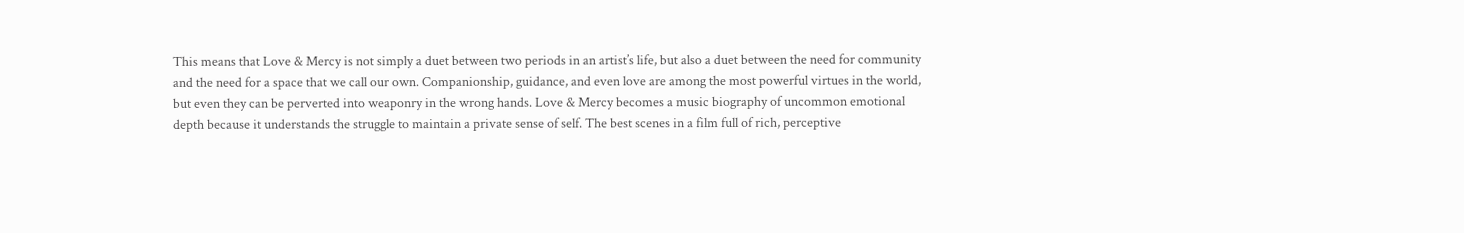This means that Love & Mercy is not simply a duet between two periods in an artist’s life, but also a duet between the need for community and the need for a space that we call our own. Companionship, guidance, and even love are among the most powerful virtues in the world, but even they can be perverted into weaponry in the wrong hands. Love & Mercy becomes a music biography of uncommon emotional depth because it understands the struggle to maintain a private sense of self. The best scenes in a film full of rich, perceptive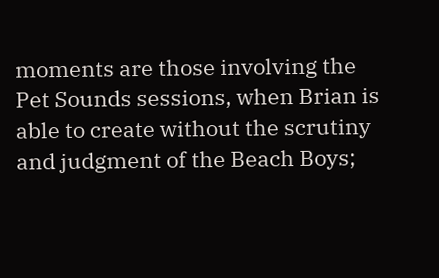moments are those involving the Pet Sounds sessions, when Brian is able to create without the scrutiny and judgment of the Beach Boys;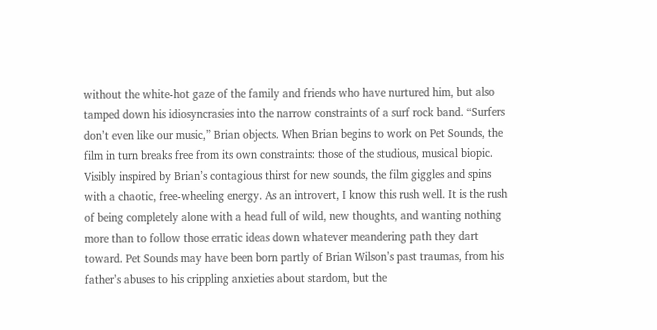without the white-hot gaze of the family and friends who have nurtured him, but also tamped down his idiosyncrasies into the narrow constraints of a surf rock band. “Surfers don’t even like our music,” Brian objects. When Brian begins to work on Pet Sounds, the film in turn breaks free from its own constraints: those of the studious, musical biopic. Visibly inspired by Brian’s contagious thirst for new sounds, the film giggles and spins with a chaotic, free-wheeling energy. As an introvert, I know this rush well. It is the rush of being completely alone with a head full of wild, new thoughts, and wanting nothing more than to follow those erratic ideas down whatever meandering path they dart toward. Pet Sounds may have been born partly of Brian Wilson’s past traumas, from his father’s abuses to his crippling anxieties about stardom, but the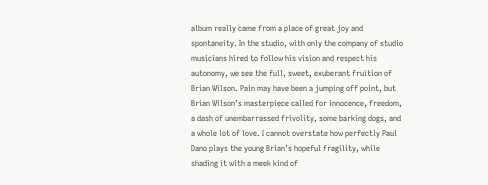album really came from a place of great joy and spontaneity. In the studio, with only the company of studio musicians hired to follow his vision and respect his autonomy, we see the full, sweet, exuberant fruition of Brian Wilson. Pain may have been a jumping off point, but Brian Wilson’s masterpiece called for innocence, freedom, a dash of unembarrassed frivolity, some barking dogs, and a whole lot of love. I cannot overstate how perfectly Paul Dano plays the young Brian’s hopeful fragility, while shading it with a meek kind of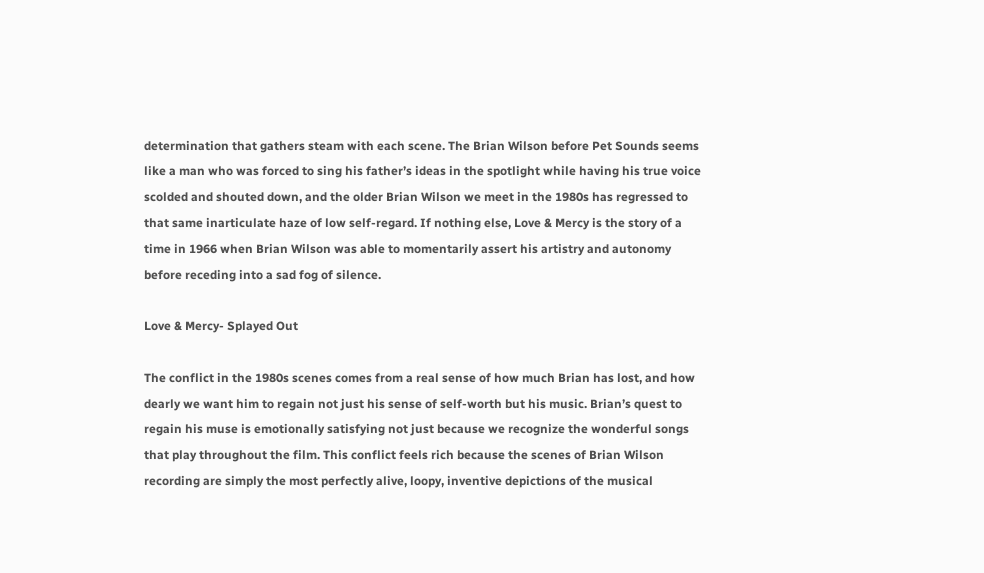determination that gathers steam with each scene. The Brian Wilson before Pet Sounds seems like a man who was forced to sing his father’s ideas in the spotlight while having his true voice scolded and shouted down, and the older Brian Wilson we meet in the 1980s has regressed to that same inarticulate haze of low self-regard. If nothing else, Love & Mercy is the story of a time in 1966 when Brian Wilson was able to momentarily assert his artistry and autonomy before receding into a sad fog of silence.

Love & Mercy- Splayed Out

The conflict in the 1980s scenes comes from a real sense of how much Brian has lost, and how dearly we want him to regain not just his sense of self-worth but his music. Brian’s quest to regain his muse is emotionally satisfying not just because we recognize the wonderful songs that play throughout the film. This conflict feels rich because the scenes of Brian Wilson recording are simply the most perfectly alive, loopy, inventive depictions of the musical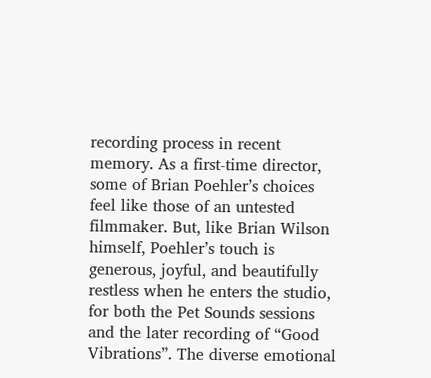recording process in recent memory. As a first-time director, some of Brian Poehler’s choices feel like those of an untested filmmaker. But, like Brian Wilson himself, Poehler’s touch is generous, joyful, and beautifully restless when he enters the studio, for both the Pet Sounds sessions and the later recording of “Good Vibrations”. The diverse emotional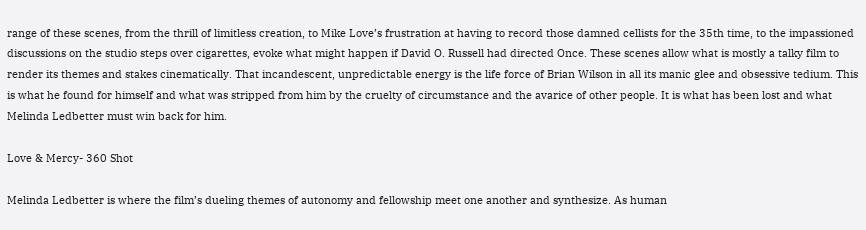range of these scenes, from the thrill of limitless creation, to Mike Love’s frustration at having to record those damned cellists for the 35th time, to the impassioned discussions on the studio steps over cigarettes, evoke what might happen if David O. Russell had directed Once. These scenes allow what is mostly a talky film to render its themes and stakes cinematically. That incandescent, unpredictable energy is the life force of Brian Wilson in all its manic glee and obsessive tedium. This is what he found for himself and what was stripped from him by the cruelty of circumstance and the avarice of other people. It is what has been lost and what Melinda Ledbetter must win back for him.

Love & Mercy- 360 Shot

Melinda Ledbetter is where the film’s dueling themes of autonomy and fellowship meet one another and synthesize. As human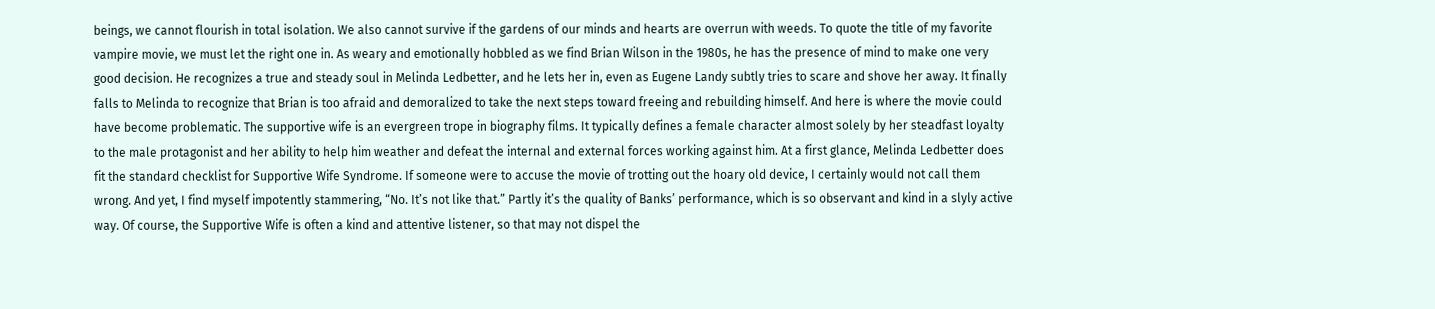beings, we cannot flourish in total isolation. We also cannot survive if the gardens of our minds and hearts are overrun with weeds. To quote the title of my favorite vampire movie, we must let the right one in. As weary and emotionally hobbled as we find Brian Wilson in the 1980s, he has the presence of mind to make one very good decision. He recognizes a true and steady soul in Melinda Ledbetter, and he lets her in, even as Eugene Landy subtly tries to scare and shove her away. It finally falls to Melinda to recognize that Brian is too afraid and demoralized to take the next steps toward freeing and rebuilding himself. And here is where the movie could have become problematic. The supportive wife is an evergreen trope in biography films. It typically defines a female character almost solely by her steadfast loyalty to the male protagonist and her ability to help him weather and defeat the internal and external forces working against him. At a first glance, Melinda Ledbetter does fit the standard checklist for Supportive Wife Syndrome. If someone were to accuse the movie of trotting out the hoary old device, I certainly would not call them wrong. And yet, I find myself impotently stammering, “No. It’s not like that.” Partly it’s the quality of Banks’ performance, which is so observant and kind in a slyly active way. Of course, the Supportive Wife is often a kind and attentive listener, so that may not dispel the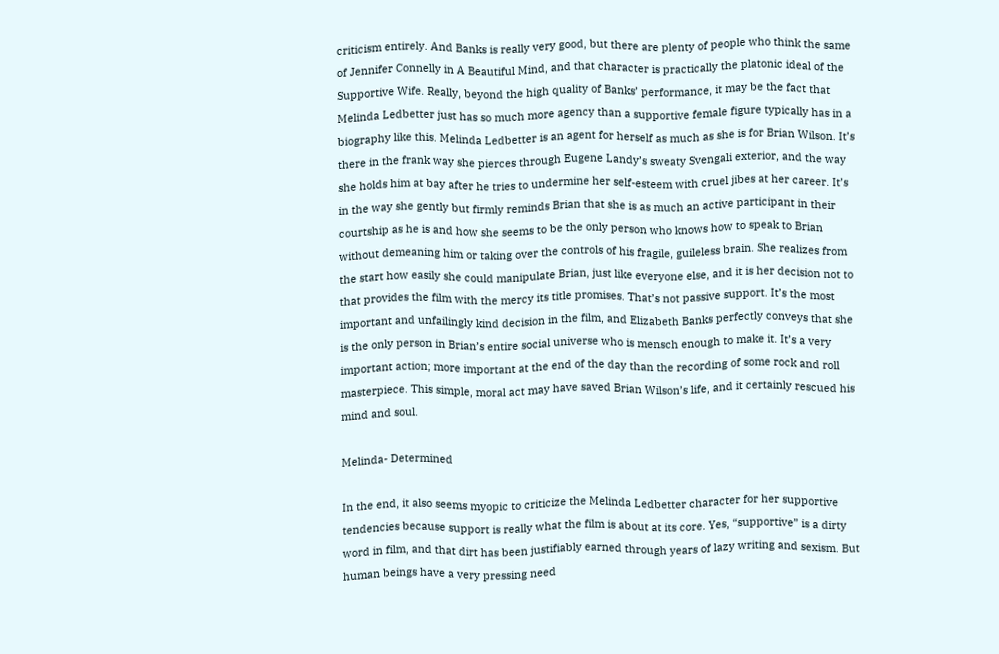criticism entirely. And Banks is really very good, but there are plenty of people who think the same of Jennifer Connelly in A Beautiful Mind, and that character is practically the platonic ideal of the Supportive Wife. Really, beyond the high quality of Banks’ performance, it may be the fact that Melinda Ledbetter just has so much more agency than a supportive female figure typically has in a biography like this. Melinda Ledbetter is an agent for herself as much as she is for Brian Wilson. It’s there in the frank way she pierces through Eugene Landy’s sweaty Svengali exterior, and the way she holds him at bay after he tries to undermine her self-esteem with cruel jibes at her career. It’s in the way she gently but firmly reminds Brian that she is as much an active participant in their courtship as he is and how she seems to be the only person who knows how to speak to Brian without demeaning him or taking over the controls of his fragile, guileless brain. She realizes from the start how easily she could manipulate Brian, just like everyone else, and it is her decision not to that provides the film with the mercy its title promises. That’s not passive support. It’s the most important and unfailingly kind decision in the film, and Elizabeth Banks perfectly conveys that she is the only person in Brian’s entire social universe who is mensch enough to make it. It’s a very important action; more important at the end of the day than the recording of some rock and roll masterpiece. This simple, moral act may have saved Brian Wilson’s life, and it certainly rescued his mind and soul.

Melinda- Determined

In the end, it also seems myopic to criticize the Melinda Ledbetter character for her supportive tendencies because support is really what the film is about at its core. Yes, “supportive” is a dirty word in film, and that dirt has been justifiably earned through years of lazy writing and sexism. But human beings have a very pressing need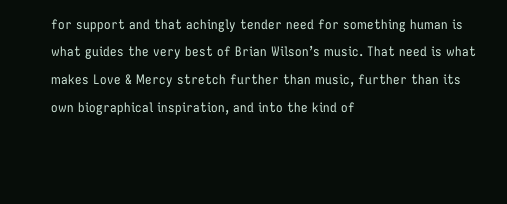for support and that achingly tender need for something human is what guides the very best of Brian Wilson’s music. That need is what makes Love & Mercy stretch further than music, further than its own biographical inspiration, and into the kind of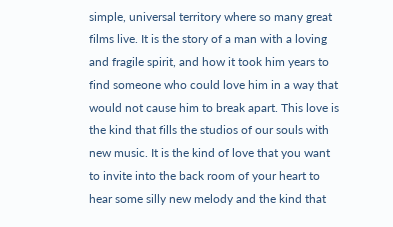simple, universal territory where so many great films live. It is the story of a man with a loving and fragile spirit, and how it took him years to find someone who could love him in a way that would not cause him to break apart. This love is the kind that fills the studios of our souls with new music. It is the kind of love that you want to invite into the back room of your heart to hear some silly new melody and the kind that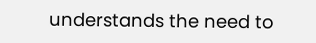understands the need to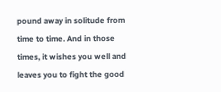pound away in solitude from time to time. And in those times, it wishes you well and leaves you to fight the good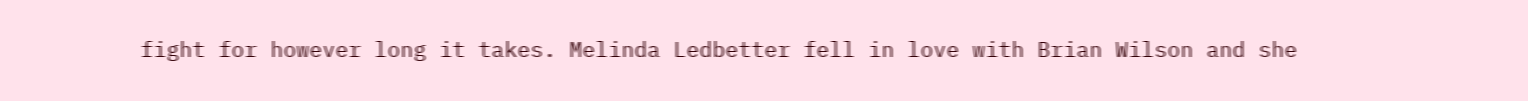fight for however long it takes. Melinda Ledbetter fell in love with Brian Wilson and she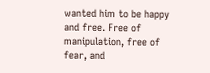wanted him to be happy and free. Free of manipulation, free of fear, and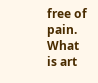free of pain. What is art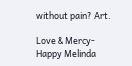without pain? Art.

Love & Mercy- Happy Melinda